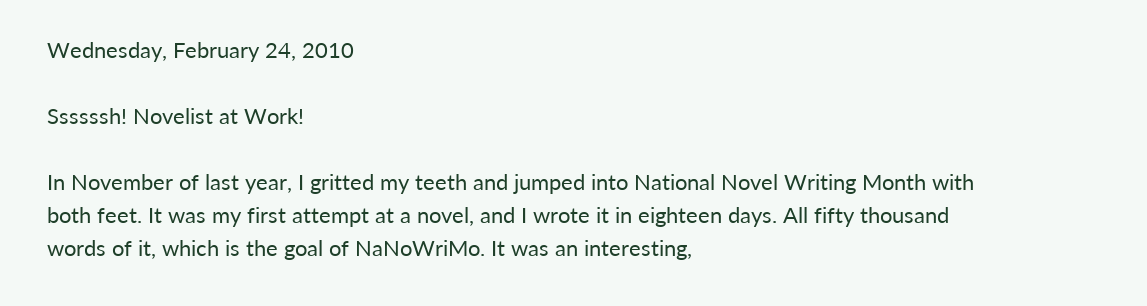Wednesday, February 24, 2010

Ssssssh! Novelist at Work!

In November of last year, I gritted my teeth and jumped into National Novel Writing Month with both feet. It was my first attempt at a novel, and I wrote it in eighteen days. All fifty thousand words of it, which is the goal of NaNoWriMo. It was an interesting,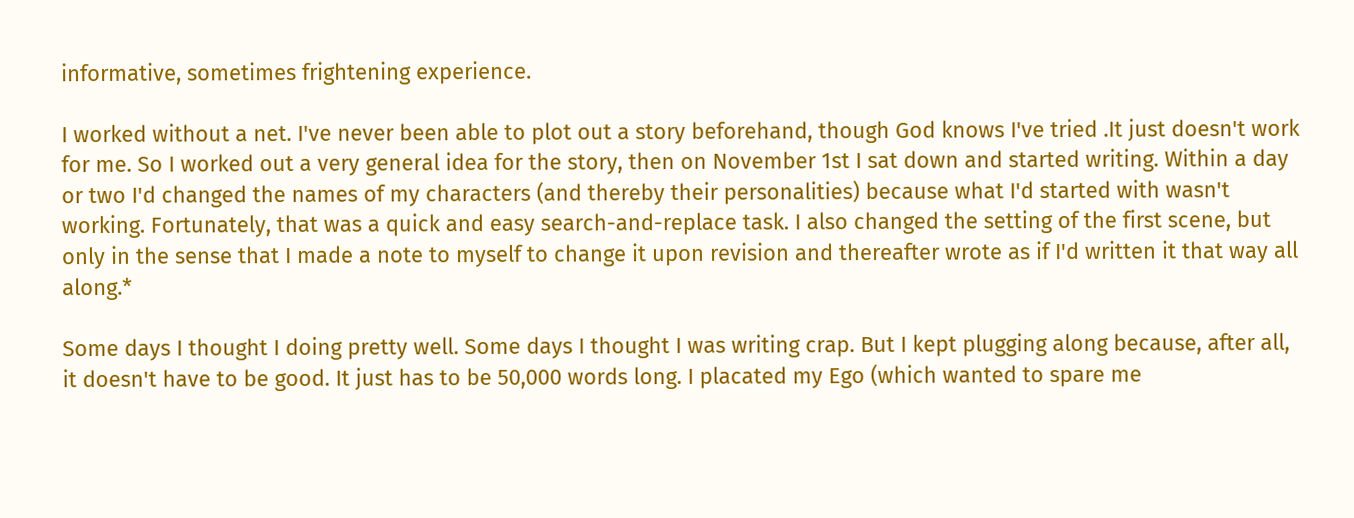informative, sometimes frightening experience.

I worked without a net. I've never been able to plot out a story beforehand, though God knows I've tried .It just doesn't work for me. So I worked out a very general idea for the story, then on November 1st I sat down and started writing. Within a day or two I'd changed the names of my characters (and thereby their personalities) because what I'd started with wasn't working. Fortunately, that was a quick and easy search-and-replace task. I also changed the setting of the first scene, but only in the sense that I made a note to myself to change it upon revision and thereafter wrote as if I'd written it that way all along.*

Some days I thought I doing pretty well. Some days I thought I was writing crap. But I kept plugging along because, after all, it doesn't have to be good. It just has to be 50,000 words long. I placated my Ego (which wanted to spare me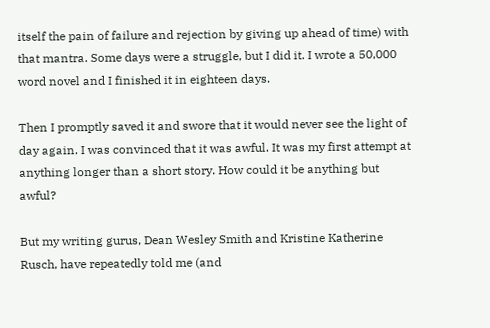itself the pain of failure and rejection by giving up ahead of time) with that mantra. Some days were a struggle, but I did it. I wrote a 50,000 word novel and I finished it in eighteen days.

Then I promptly saved it and swore that it would never see the light of day again. I was convinced that it was awful. It was my first attempt at anything longer than a short story. How could it be anything but awful?

But my writing gurus, Dean Wesley Smith and Kristine Katherine Rusch, have repeatedly told me (and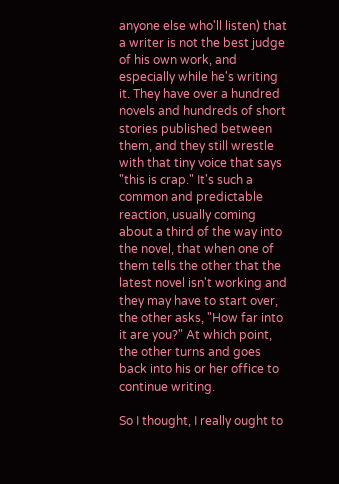anyone else who'll listen) that a writer is not the best judge of his own work, and especially while he's writing it. They have over a hundred novels and hundreds of short stories published between them, and they still wrestle with that tiny voice that says "this is crap." It's such a common and predictable reaction, usually coming about a third of the way into the novel, that when one of them tells the other that the latest novel isn't working and they may have to start over, the other asks, "How far into it are you?" At which point, the other turns and goes back into his or her office to continue writing.

So I thought, I really ought to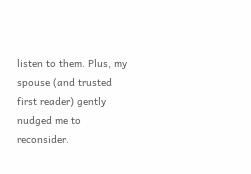listen to them. Plus, my spouse (and trusted first reader) gently nudged me to reconsider.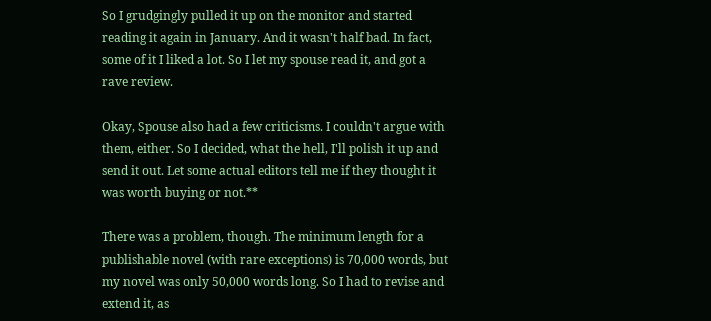So I grudgingly pulled it up on the monitor and started reading it again in January. And it wasn't half bad. In fact, some of it I liked a lot. So I let my spouse read it, and got a rave review.

Okay, Spouse also had a few criticisms. I couldn't argue with them, either. So I decided, what the hell, I'll polish it up and send it out. Let some actual editors tell me if they thought it was worth buying or not.**

There was a problem, though. The minimum length for a publishable novel (with rare exceptions) is 70,000 words, but my novel was only 50,000 words long. So I had to revise and extend it, as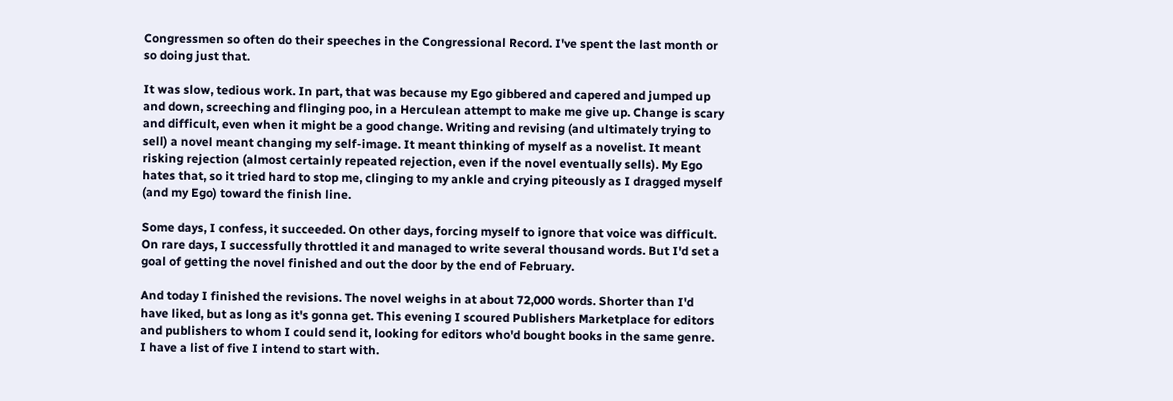Congressmen so often do their speeches in the Congressional Record. I've spent the last month or so doing just that.

It was slow, tedious work. In part, that was because my Ego gibbered and capered and jumped up and down, screeching and flinging poo, in a Herculean attempt to make me give up. Change is scary and difficult, even when it might be a good change. Writing and revising (and ultimately trying to sell) a novel meant changing my self-image. It meant thinking of myself as a novelist. It meant risking rejection (almost certainly repeated rejection, even if the novel eventually sells). My Ego hates that, so it tried hard to stop me, clinging to my ankle and crying piteously as I dragged myself (and my Ego) toward the finish line.

Some days, I confess, it succeeded. On other days, forcing myself to ignore that voice was difficult. On rare days, I successfully throttled it and managed to write several thousand words. But I'd set a goal of getting the novel finished and out the door by the end of February.

And today I finished the revisions. The novel weighs in at about 72,000 words. Shorter than I'd have liked, but as long as it's gonna get. This evening I scoured Publishers Marketplace for editors and publishers to whom I could send it, looking for editors who'd bought books in the same genre. I have a list of five I intend to start with.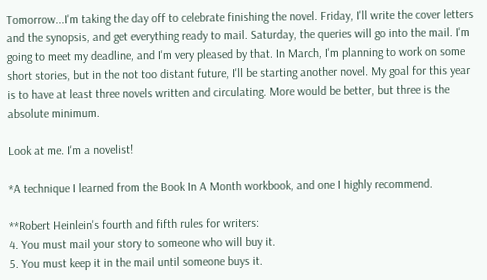Tomorrow...I'm taking the day off to celebrate finishing the novel. Friday, I'll write the cover letters and the synopsis, and get everything ready to mail. Saturday, the queries will go into the mail. I'm going to meet my deadline, and I'm very pleased by that. In March, I'm planning to work on some short stories, but in the not too distant future, I'll be starting another novel. My goal for this year is to have at least three novels written and circulating. More would be better, but three is the absolute minimum.

Look at me. I'm a novelist!

*A technique I learned from the Book In A Month workbook, and one I highly recommend.

**Robert Heinlein's fourth and fifth rules for writers:
4. You must mail your story to someone who will buy it.
5. You must keep it in the mail until someone buys it.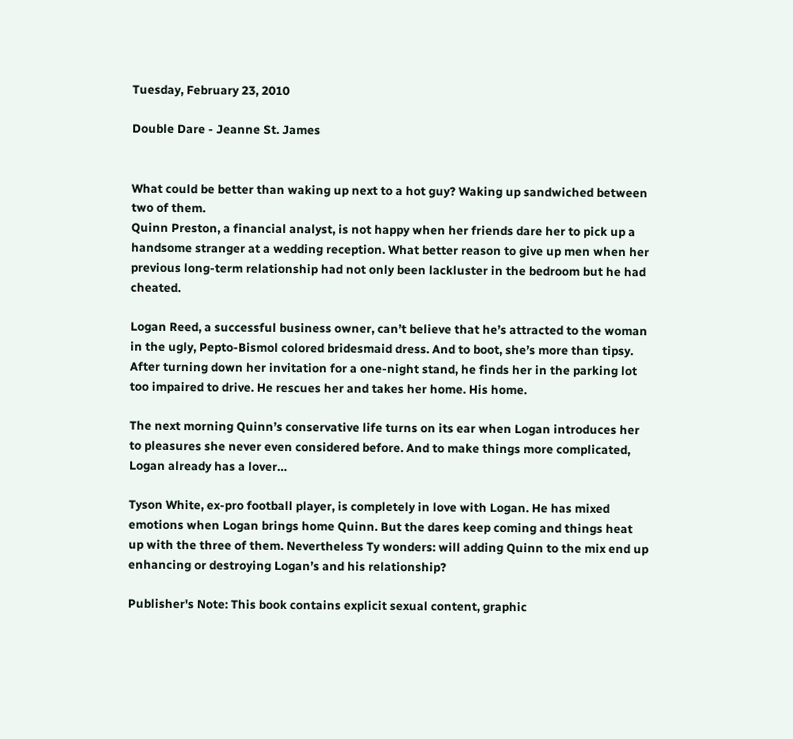Tuesday, February 23, 2010

Double Dare - Jeanne St. James


What could be better than waking up next to a hot guy? Waking up sandwiched between two of them.
Quinn Preston, a financial analyst, is not happy when her friends dare her to pick up a handsome stranger at a wedding reception. What better reason to give up men when her previous long-term relationship had not only been lackluster in the bedroom but he had cheated.

Logan Reed, a successful business owner, can’t believe that he’s attracted to the woman in the ugly, Pepto-Bismol colored bridesmaid dress. And to boot, she’s more than tipsy. After turning down her invitation for a one-night stand, he finds her in the parking lot too impaired to drive. He rescues her and takes her home. His home.

The next morning Quinn’s conservative life turns on its ear when Logan introduces her to pleasures she never even considered before. And to make things more complicated, Logan already has a lover…

Tyson White, ex-pro football player, is completely in love with Logan. He has mixed emotions when Logan brings home Quinn. But the dares keep coming and things heat up with the three of them. Nevertheless Ty wonders: will adding Quinn to the mix end up enhancing or destroying Logan’s and his relationship?

Publisher's Note: This book contains explicit sexual content, graphic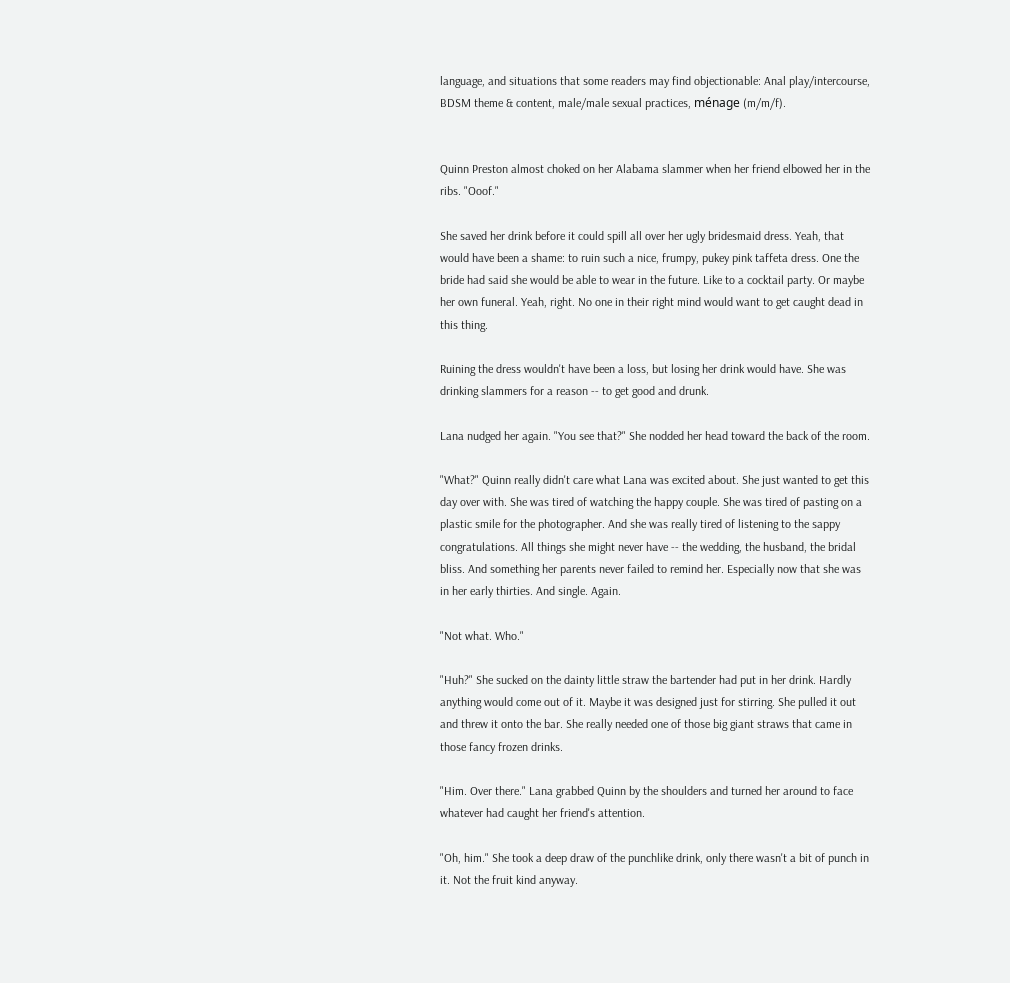language, and situations that some readers may find objectionable: Anal play/intercourse, BDSM theme & content, male/male sexual practices, ménage (m/m/f).


Quinn Preston almost choked on her Alabama slammer when her friend elbowed her in the ribs. "Ooof."

She saved her drink before it could spill all over her ugly bridesmaid dress. Yeah, that would have been a shame: to ruin such a nice, frumpy, pukey pink taffeta dress. One the bride had said she would be able to wear in the future. Like to a cocktail party. Or maybe her own funeral. Yeah, right. No one in their right mind would want to get caught dead in this thing.

Ruining the dress wouldn't have been a loss, but losing her drink would have. She was drinking slammers for a reason -- to get good and drunk.

Lana nudged her again. "You see that?" She nodded her head toward the back of the room.

"What?" Quinn really didn't care what Lana was excited about. She just wanted to get this day over with. She was tired of watching the happy couple. She was tired of pasting on a plastic smile for the photographer. And she was really tired of listening to the sappy congratulations. All things she might never have -- the wedding, the husband, the bridal bliss. And something her parents never failed to remind her. Especially now that she was in her early thirties. And single. Again.

"Not what. Who."

"Huh?" She sucked on the dainty little straw the bartender had put in her drink. Hardly anything would come out of it. Maybe it was designed just for stirring. She pulled it out and threw it onto the bar. She really needed one of those big giant straws that came in those fancy frozen drinks.

"Him. Over there." Lana grabbed Quinn by the shoulders and turned her around to face whatever had caught her friend's attention.

"Oh, him." She took a deep draw of the punchlike drink, only there wasn't a bit of punch in it. Not the fruit kind anyway.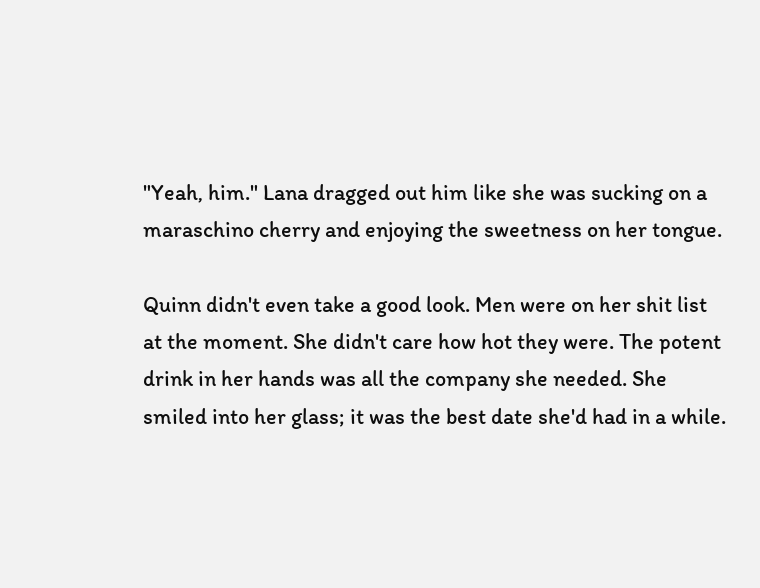"Yeah, him." Lana dragged out him like she was sucking on a maraschino cherry and enjoying the sweetness on her tongue.

Quinn didn't even take a good look. Men were on her shit list at the moment. She didn't care how hot they were. The potent drink in her hands was all the company she needed. She smiled into her glass; it was the best date she'd had in a while.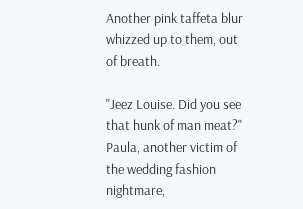Another pink taffeta blur whizzed up to them, out of breath.

"Jeez Louise. Did you see that hunk of man meat?" Paula, another victim of the wedding fashion nightmare,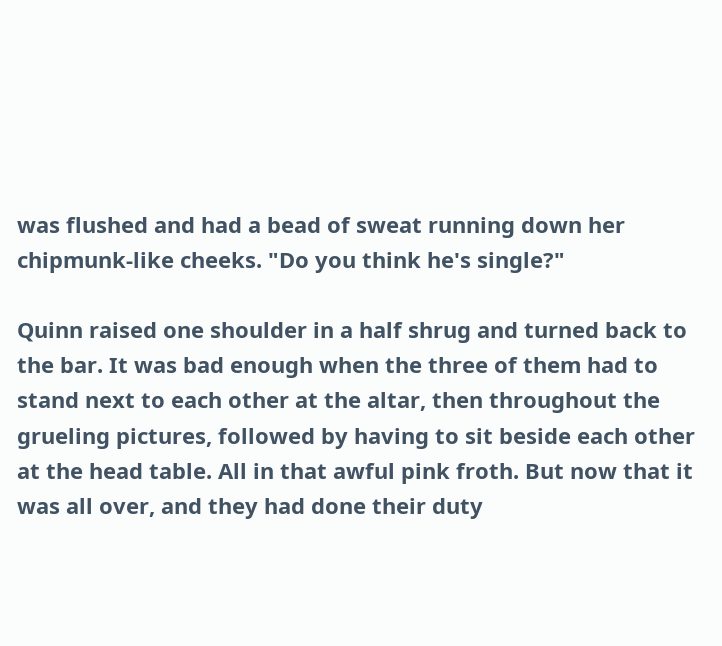was flushed and had a bead of sweat running down her chipmunk-like cheeks. "Do you think he's single?"

Quinn raised one shoulder in a half shrug and turned back to the bar. It was bad enough when the three of them had to stand next to each other at the altar, then throughout the grueling pictures, followed by having to sit beside each other at the head table. All in that awful pink froth. But now that it was all over, and they had done their duty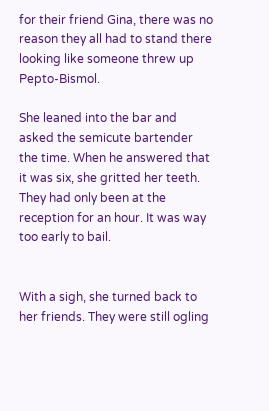for their friend Gina, there was no reason they all had to stand there looking like someone threw up Pepto-Bismol.

She leaned into the bar and asked the semicute bartender the time. When he answered that it was six, she gritted her teeth. They had only been at the reception for an hour. It was way too early to bail.


With a sigh, she turned back to her friends. They were still ogling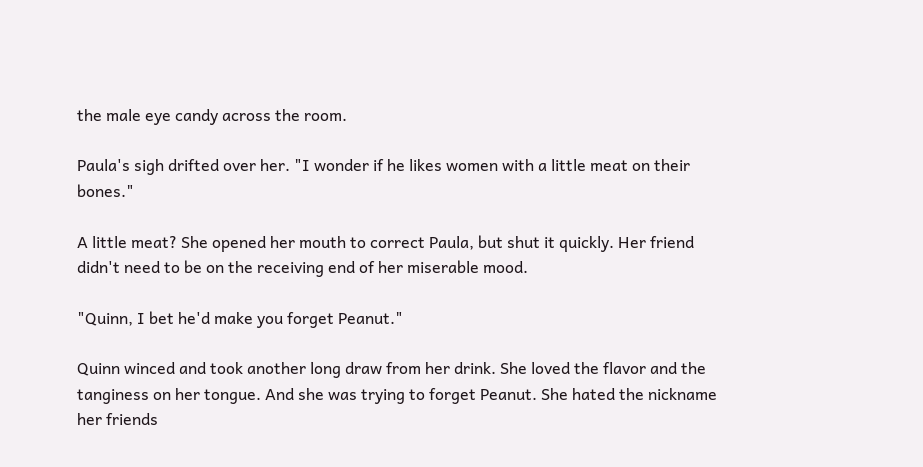the male eye candy across the room.

Paula's sigh drifted over her. "I wonder if he likes women with a little meat on their bones."

A little meat? She opened her mouth to correct Paula, but shut it quickly. Her friend didn't need to be on the receiving end of her miserable mood.

"Quinn, I bet he'd make you forget Peanut."

Quinn winced and took another long draw from her drink. She loved the flavor and the tanginess on her tongue. And she was trying to forget Peanut. She hated the nickname her friends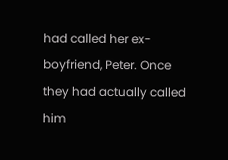had called her ex-boyfriend, Peter. Once they had actually called him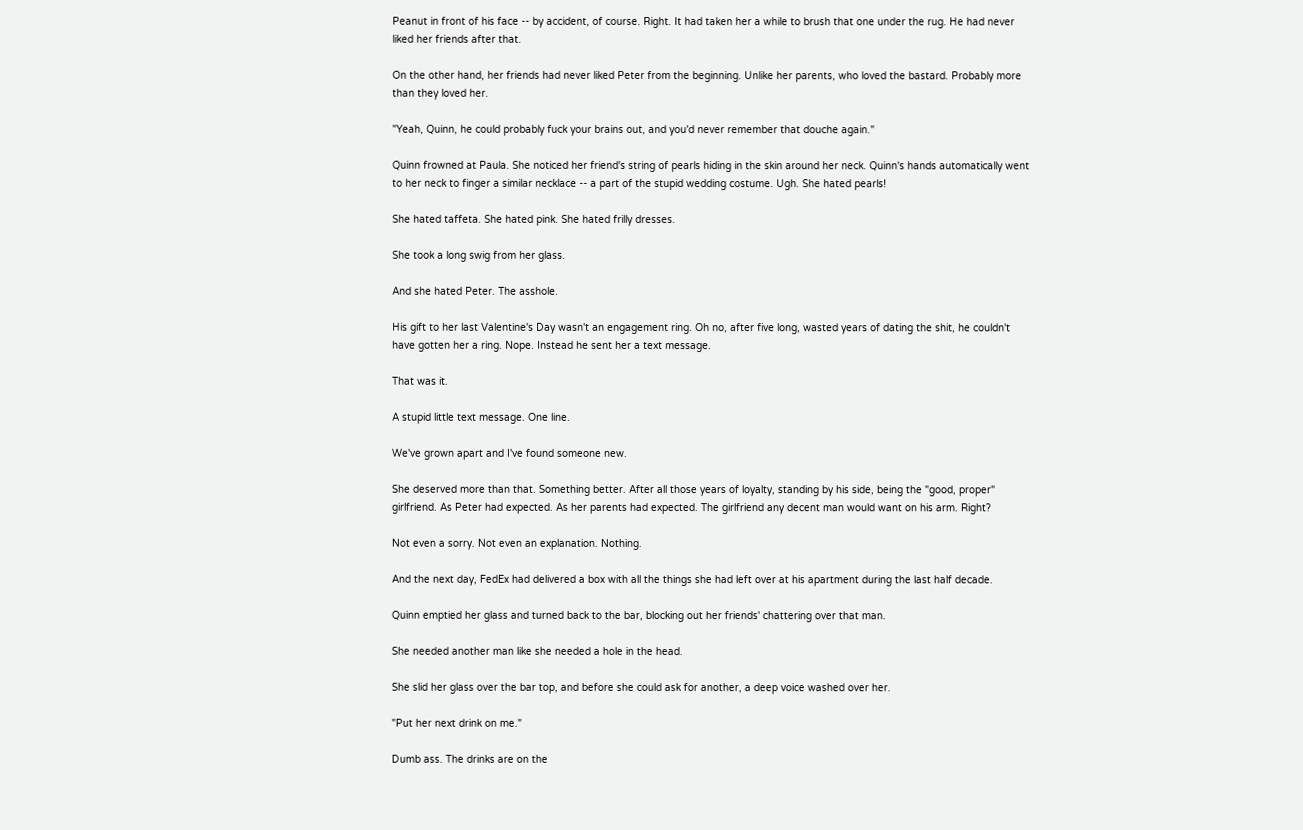Peanut in front of his face -- by accident, of course. Right. It had taken her a while to brush that one under the rug. He had never liked her friends after that.

On the other hand, her friends had never liked Peter from the beginning. Unlike her parents, who loved the bastard. Probably more than they loved her.

"Yeah, Quinn, he could probably fuck your brains out, and you'd never remember that douche again."

Quinn frowned at Paula. She noticed her friend's string of pearls hiding in the skin around her neck. Quinn's hands automatically went to her neck to finger a similar necklace -- a part of the stupid wedding costume. Ugh. She hated pearls!

She hated taffeta. She hated pink. She hated frilly dresses.

She took a long swig from her glass.

And she hated Peter. The asshole.

His gift to her last Valentine's Day wasn't an engagement ring. Oh no, after five long, wasted years of dating the shit, he couldn't have gotten her a ring. Nope. Instead he sent her a text message.

That was it.

A stupid little text message. One line.

We've grown apart and I've found someone new.

She deserved more than that. Something better. After all those years of loyalty, standing by his side, being the "good, proper" girlfriend. As Peter had expected. As her parents had expected. The girlfriend any decent man would want on his arm. Right?

Not even a sorry. Not even an explanation. Nothing.

And the next day, FedEx had delivered a box with all the things she had left over at his apartment during the last half decade.

Quinn emptied her glass and turned back to the bar, blocking out her friends' chattering over that man.

She needed another man like she needed a hole in the head.

She slid her glass over the bar top, and before she could ask for another, a deep voice washed over her.

"Put her next drink on me."

Dumb ass. The drinks are on the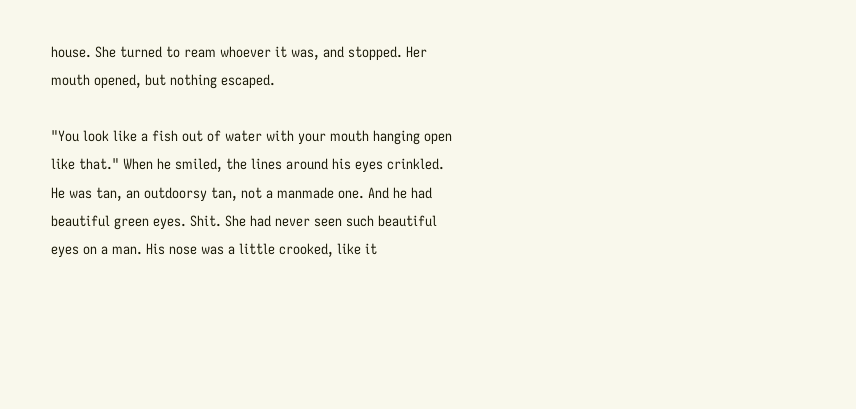house. She turned to ream whoever it was, and stopped. Her mouth opened, but nothing escaped.

"You look like a fish out of water with your mouth hanging open like that." When he smiled, the lines around his eyes crinkled. He was tan, an outdoorsy tan, not a manmade one. And he had beautiful green eyes. Shit. She had never seen such beautiful eyes on a man. His nose was a little crooked, like it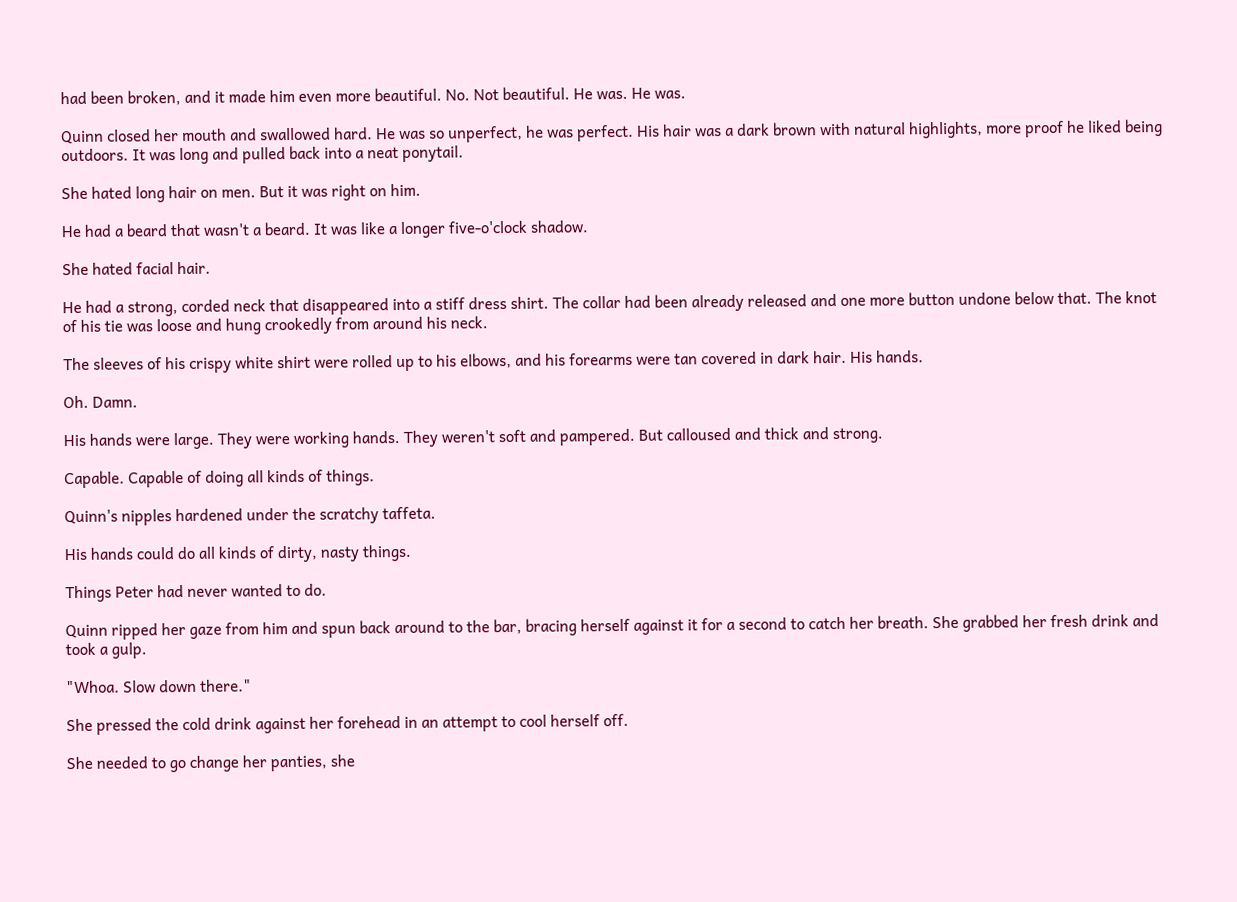had been broken, and it made him even more beautiful. No. Not beautiful. He was. He was.

Quinn closed her mouth and swallowed hard. He was so unperfect, he was perfect. His hair was a dark brown with natural highlights, more proof he liked being outdoors. It was long and pulled back into a neat ponytail.

She hated long hair on men. But it was right on him.

He had a beard that wasn't a beard. It was like a longer five-o'clock shadow.

She hated facial hair.

He had a strong, corded neck that disappeared into a stiff dress shirt. The collar had been already released and one more button undone below that. The knot of his tie was loose and hung crookedly from around his neck.

The sleeves of his crispy white shirt were rolled up to his elbows, and his forearms were tan covered in dark hair. His hands.

Oh. Damn.

His hands were large. They were working hands. They weren't soft and pampered. But calloused and thick and strong.

Capable. Capable of doing all kinds of things.

Quinn's nipples hardened under the scratchy taffeta.

His hands could do all kinds of dirty, nasty things.

Things Peter had never wanted to do.

Quinn ripped her gaze from him and spun back around to the bar, bracing herself against it for a second to catch her breath. She grabbed her fresh drink and took a gulp.

"Whoa. Slow down there."

She pressed the cold drink against her forehead in an attempt to cool herself off.

She needed to go change her panties, she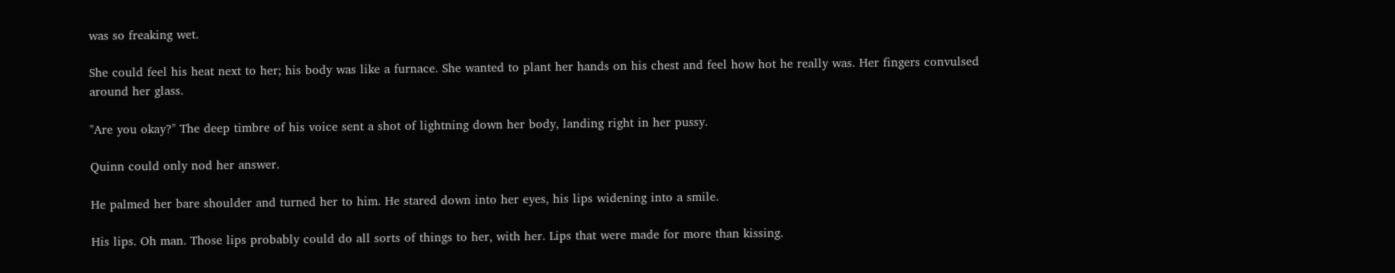was so freaking wet.

She could feel his heat next to her; his body was like a furnace. She wanted to plant her hands on his chest and feel how hot he really was. Her fingers convulsed around her glass.

"Are you okay?" The deep timbre of his voice sent a shot of lightning down her body, landing right in her pussy.

Quinn could only nod her answer.

He palmed her bare shoulder and turned her to him. He stared down into her eyes, his lips widening into a smile.

His lips. Oh man. Those lips probably could do all sorts of things to her, with her. Lips that were made for more than kissing.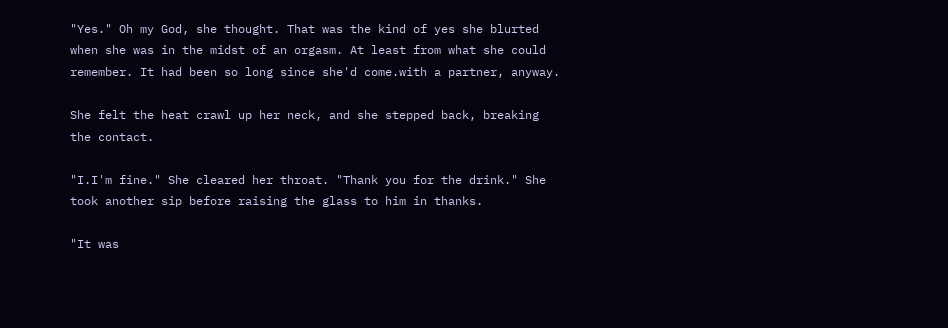"Yes." Oh my God, she thought. That was the kind of yes she blurted when she was in the midst of an orgasm. At least from what she could remember. It had been so long since she'd come.with a partner, anyway.

She felt the heat crawl up her neck, and she stepped back, breaking the contact.

"I.I'm fine." She cleared her throat. "Thank you for the drink." She took another sip before raising the glass to him in thanks.

"It was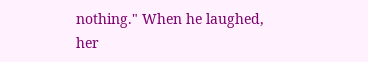nothing." When he laughed, her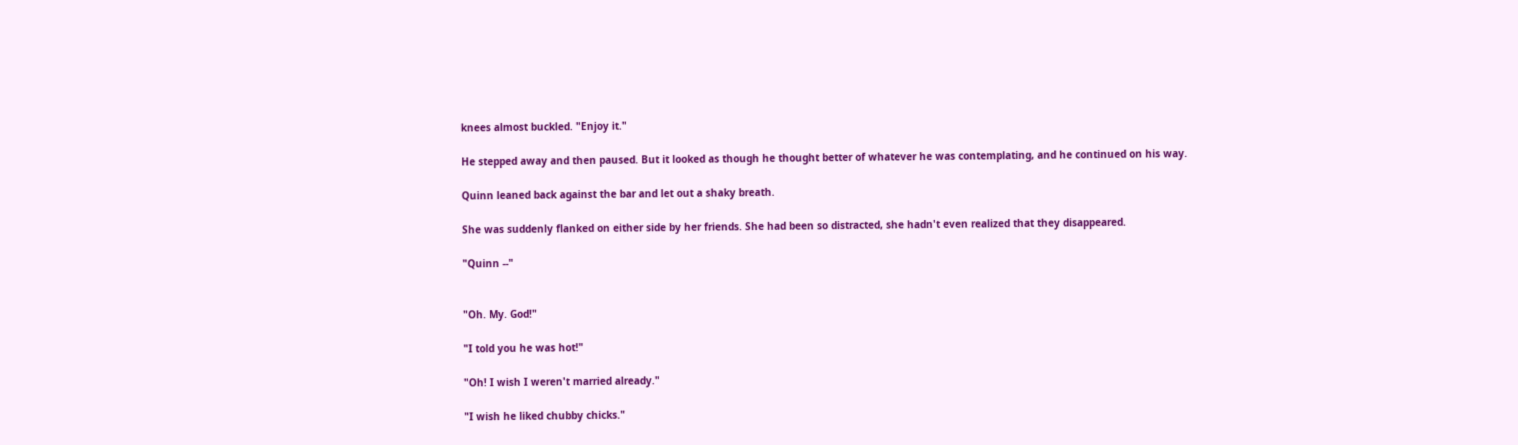knees almost buckled. "Enjoy it."

He stepped away and then paused. But it looked as though he thought better of whatever he was contemplating, and he continued on his way.

Quinn leaned back against the bar and let out a shaky breath.

She was suddenly flanked on either side by her friends. She had been so distracted, she hadn't even realized that they disappeared.

"Quinn --"


"Oh. My. God!"

"I told you he was hot!"

"Oh! I wish I weren't married already."

"I wish he liked chubby chicks."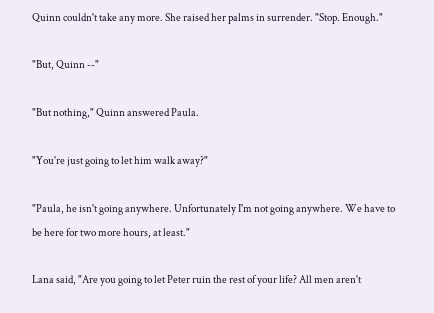Quinn couldn't take any more. She raised her palms in surrender. "Stop. Enough."

"But, Quinn --"

"But nothing," Quinn answered Paula.

"You're just going to let him walk away?"

"Paula, he isn't going anywhere. Unfortunately I'm not going anywhere. We have to be here for two more hours, at least."

Lana said, "Are you going to let Peter ruin the rest of your life? All men aren't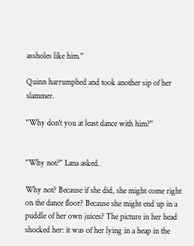assholes like him."

Quinn harrumphed and took another sip of her slammer.

"Why don't you at least dance with him?"


"Why not?" Lana asked.

Why not? Because if she did, she might come right on the dance floor? Because she might end up in a puddle of her own juices? The picture in her head shocked her: it was of her lying in a heap in the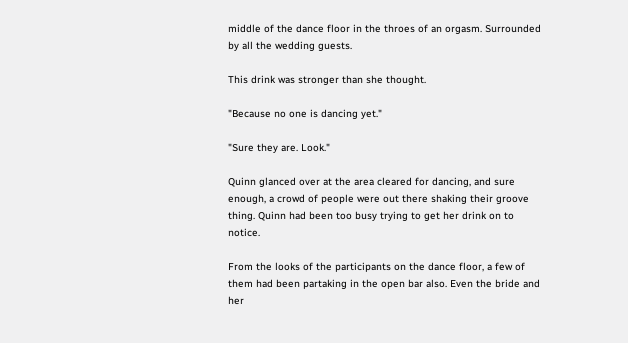middle of the dance floor in the throes of an orgasm. Surrounded by all the wedding guests.

This drink was stronger than she thought.

"Because no one is dancing yet."

"Sure they are. Look."

Quinn glanced over at the area cleared for dancing, and sure enough, a crowd of people were out there shaking their groove thing. Quinn had been too busy trying to get her drink on to notice.

From the looks of the participants on the dance floor, a few of them had been partaking in the open bar also. Even the bride and her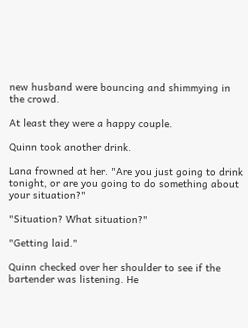new husband were bouncing and shimmying in the crowd.

At least they were a happy couple.

Quinn took another drink.

Lana frowned at her. "Are you just going to drink tonight, or are you going to do something about your situation?"

"Situation? What situation?"

"Getting laid."

Quinn checked over her shoulder to see if the bartender was listening. He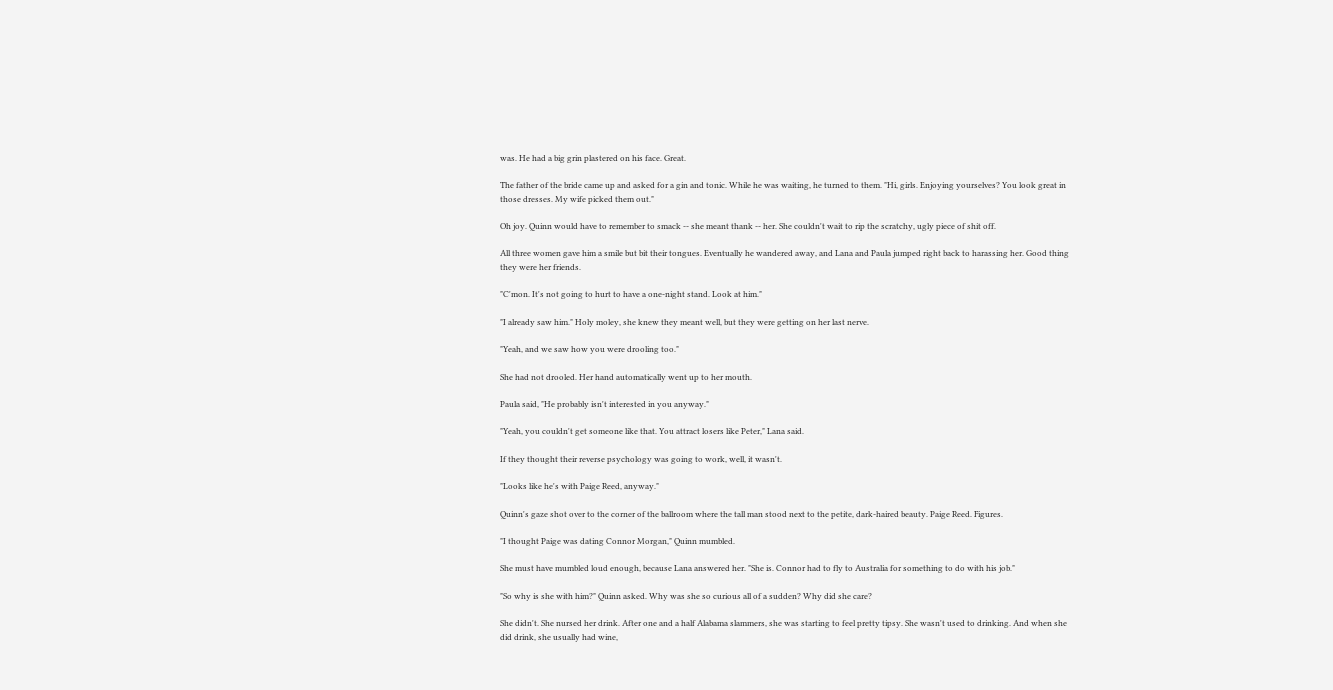was. He had a big grin plastered on his face. Great.

The father of the bride came up and asked for a gin and tonic. While he was waiting, he turned to them. "Hi, girls. Enjoying yourselves? You look great in those dresses. My wife picked them out."

Oh joy. Quinn would have to remember to smack -- she meant thank -- her. She couldn't wait to rip the scratchy, ugly piece of shit off.

All three women gave him a smile but bit their tongues. Eventually he wandered away, and Lana and Paula jumped right back to harassing her. Good thing they were her friends.

"C'mon. It's not going to hurt to have a one-night stand. Look at him."

"I already saw him." Holy moley, she knew they meant well, but they were getting on her last nerve.

"Yeah, and we saw how you were drooling too."

She had not drooled. Her hand automatically went up to her mouth.

Paula said, "He probably isn't interested in you anyway."

"Yeah, you couldn't get someone like that. You attract losers like Peter," Lana said.

If they thought their reverse psychology was going to work, well, it wasn't.

"Looks like he's with Paige Reed, anyway."

Quinn's gaze shot over to the corner of the ballroom where the tall man stood next to the petite, dark-haired beauty. Paige Reed. Figures.

"I thought Paige was dating Connor Morgan," Quinn mumbled.

She must have mumbled loud enough, because Lana answered her. "She is. Connor had to fly to Australia for something to do with his job."

"So why is she with him?" Quinn asked. Why was she so curious all of a sudden? Why did she care?

She didn't. She nursed her drink. After one and a half Alabama slammers, she was starting to feel pretty tipsy. She wasn't used to drinking. And when she did drink, she usually had wine,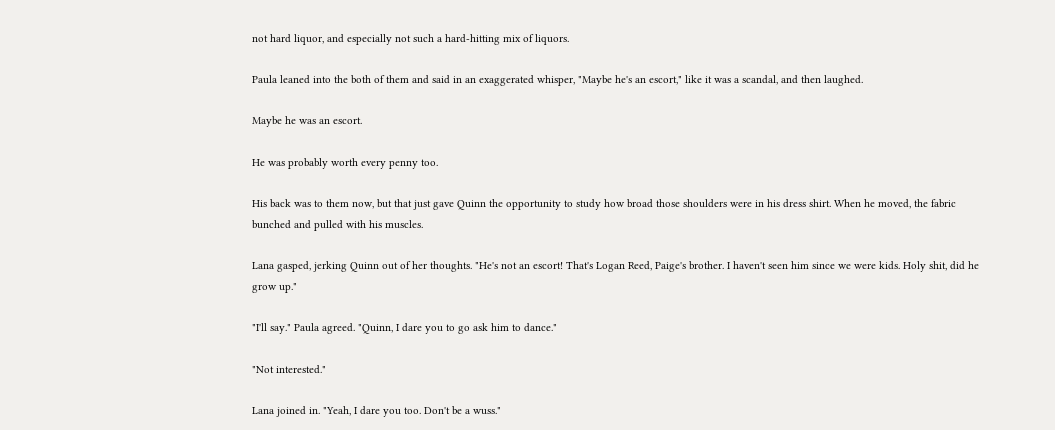not hard liquor, and especially not such a hard-hitting mix of liquors.

Paula leaned into the both of them and said in an exaggerated whisper, "Maybe he's an escort," like it was a scandal, and then laughed.

Maybe he was an escort.

He was probably worth every penny too.

His back was to them now, but that just gave Quinn the opportunity to study how broad those shoulders were in his dress shirt. When he moved, the fabric bunched and pulled with his muscles.

Lana gasped, jerking Quinn out of her thoughts. "He's not an escort! That's Logan Reed, Paige's brother. I haven't seen him since we were kids. Holy shit, did he grow up."

"I'll say." Paula agreed. "Quinn, I dare you to go ask him to dance."

"Not interested."

Lana joined in. "Yeah, I dare you too. Don't be a wuss."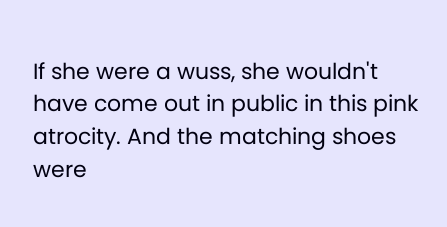If she were a wuss, she wouldn't have come out in public in this pink atrocity. And the matching shoes were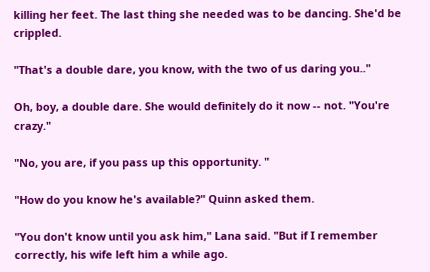killing her feet. The last thing she needed was to be dancing. She'd be crippled.

"That's a double dare, you know, with the two of us daring you.."

Oh, boy, a double dare. She would definitely do it now -- not. "You're crazy."

"No, you are, if you pass up this opportunity. "

"How do you know he's available?" Quinn asked them.

"You don't know until you ask him," Lana said. "But if I remember correctly, his wife left him a while ago.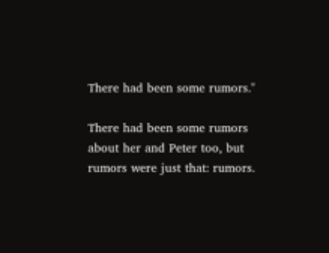There had been some rumors."

There had been some rumors about her and Peter too, but rumors were just that: rumors.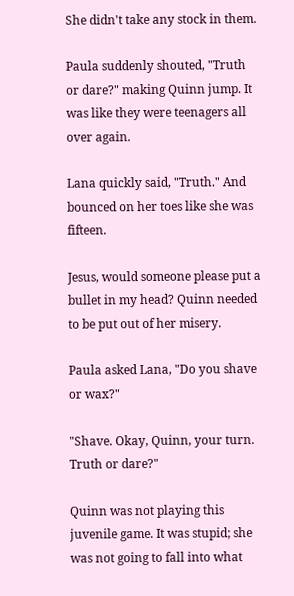She didn't take any stock in them.

Paula suddenly shouted, "Truth or dare?" making Quinn jump. It was like they were teenagers all over again.

Lana quickly said, "Truth." And bounced on her toes like she was fifteen.

Jesus, would someone please put a bullet in my head? Quinn needed to be put out of her misery.

Paula asked Lana, "Do you shave or wax?"

"Shave. Okay, Quinn, your turn. Truth or dare?"

Quinn was not playing this juvenile game. It was stupid; she was not going to fall into what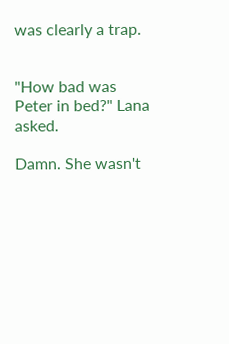was clearly a trap.


"How bad was Peter in bed?" Lana asked.

Damn. She wasn't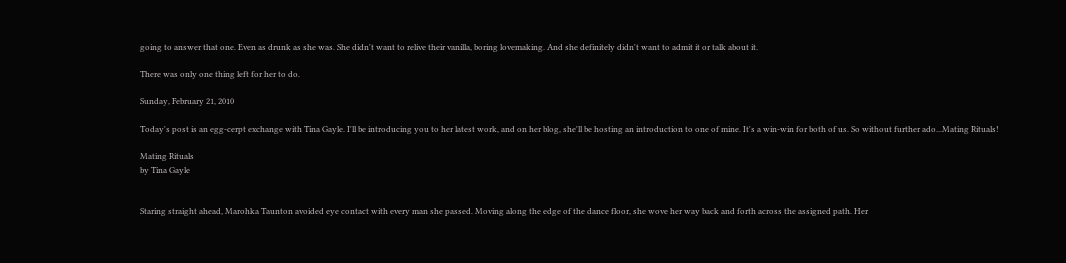going to answer that one. Even as drunk as she was. She didn't want to relive their vanilla, boring lovemaking. And she definitely didn't want to admit it or talk about it.

There was only one thing left for her to do.

Sunday, February 21, 2010

Today's post is an egg-cerpt exchange with Tina Gayle. I'll be introducing you to her latest work, and on her blog, she'll be hosting an introduction to one of mine. It's a win-win for both of us. So without further ado...Mating Rituals!

Mating Rituals
by Tina Gayle


Staring straight ahead, Marohka Taunton avoided eye contact with every man she passed. Moving along the edge of the dance floor, she wove her way back and forth across the assigned path. Her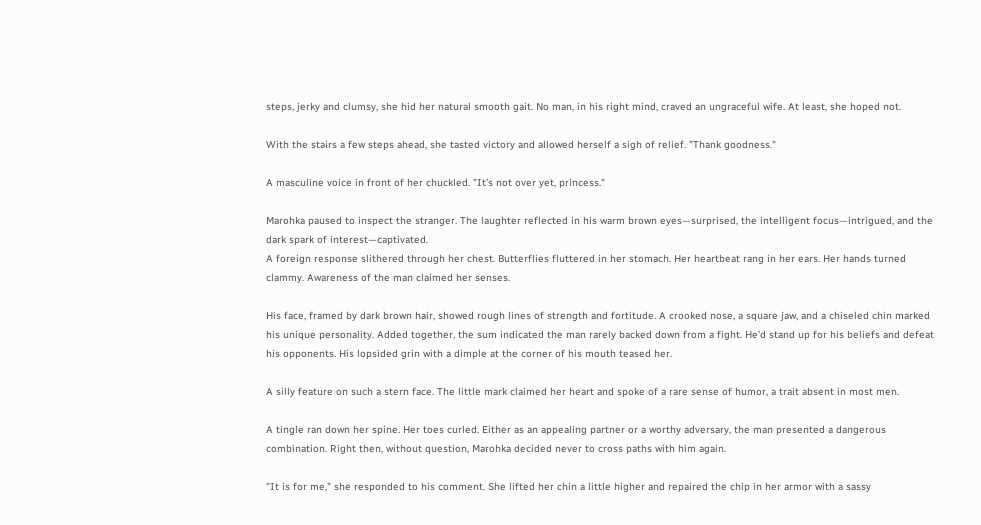steps, jerky and clumsy, she hid her natural smooth gait. No man, in his right mind, craved an ungraceful wife. At least, she hoped not.

With the stairs a few steps ahead, she tasted victory and allowed herself a sigh of relief. "Thank goodness."

A masculine voice in front of her chuckled. "It’s not over yet, princess."

Marohka paused to inspect the stranger. The laughter reflected in his warm brown eyes—surprised, the intelligent focus—intrigued, and the dark spark of interest—captivated.
A foreign response slithered through her chest. Butterflies fluttered in her stomach. Her heartbeat rang in her ears. Her hands turned clammy. Awareness of the man claimed her senses.

His face, framed by dark brown hair, showed rough lines of strength and fortitude. A crooked nose, a square jaw, and a chiseled chin marked his unique personality. Added together, the sum indicated the man rarely backed down from a fight. He’d stand up for his beliefs and defeat his opponents. His lopsided grin with a dimple at the corner of his mouth teased her.

A silly feature on such a stern face. The little mark claimed her heart and spoke of a rare sense of humor, a trait absent in most men.

A tingle ran down her spine. Her toes curled. Either as an appealing partner or a worthy adversary, the man presented a dangerous combination. Right then, without question, Marohka decided never to cross paths with him again.

"It is for me," she responded to his comment. She lifted her chin a little higher and repaired the chip in her armor with a sassy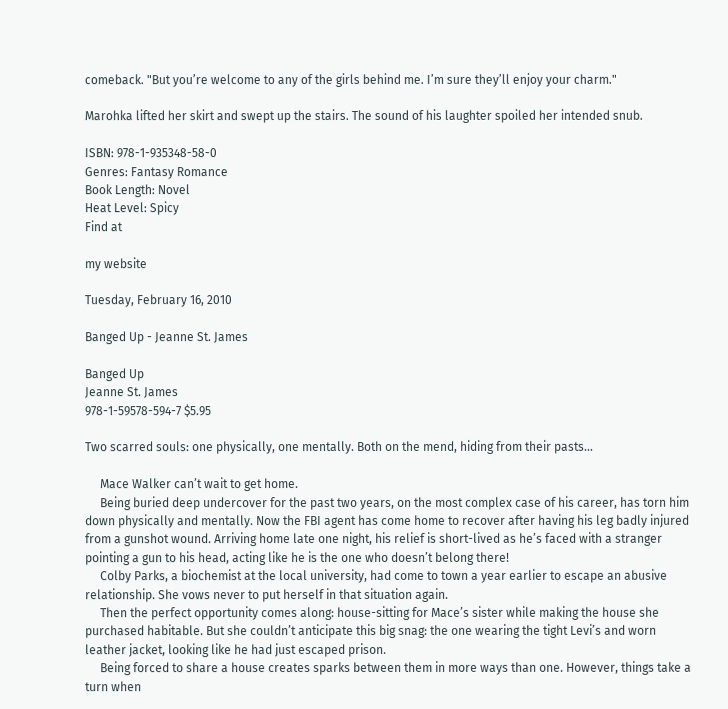comeback. "But you’re welcome to any of the girls behind me. I’m sure they’ll enjoy your charm."

Marohka lifted her skirt and swept up the stairs. The sound of his laughter spoiled her intended snub.

ISBN: 978-1-935348-58-0
Genres: Fantasy Romance
Book Length: Novel
Heat Level: Spicy
Find at

my website

Tuesday, February 16, 2010

Banged Up - Jeanne St. James

Banged Up
Jeanne St. James
978-1-59578-594-7 $5.95

Two scarred souls: one physically, one mentally. Both on the mend, hiding from their pasts…

     Mace Walker can’t wait to get home.
     Being buried deep undercover for the past two years, on the most complex case of his career, has torn him down physically and mentally. Now the FBI agent has come home to recover after having his leg badly injured from a gunshot wound. Arriving home late one night, his relief is short-lived as he’s faced with a stranger pointing a gun to his head, acting like he is the one who doesn’t belong there!
     Colby Parks, a biochemist at the local university, had come to town a year earlier to escape an abusive relationship. She vows never to put herself in that situation again.
     Then the perfect opportunity comes along: house-sitting for Mace’s sister while making the house she purchased habitable. But she couldn’t anticipate this big snag: the one wearing the tight Levi’s and worn leather jacket, looking like he had just escaped prison.
     Being forced to share a house creates sparks between them in more ways than one. However, things take a turn when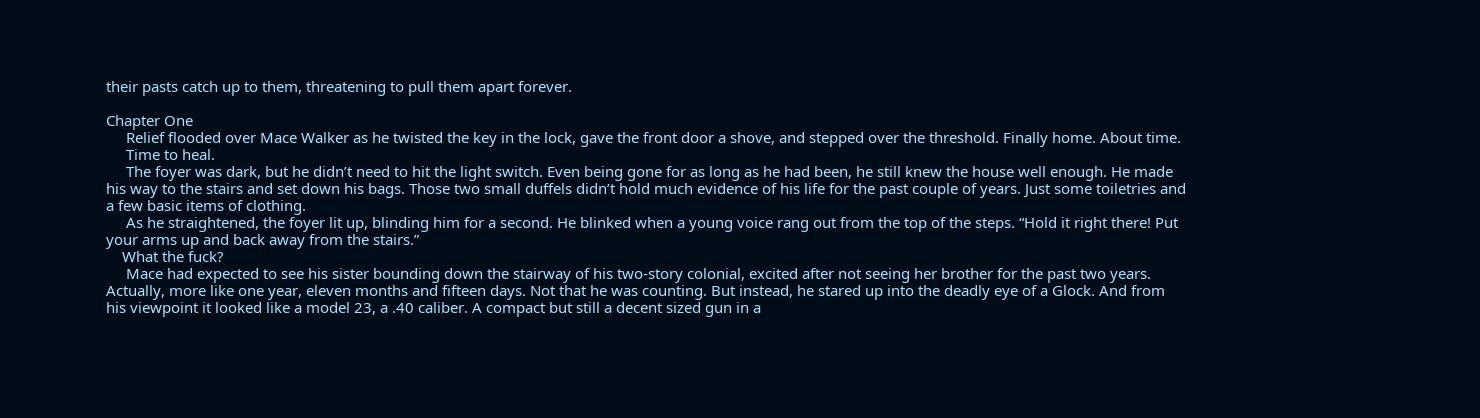their pasts catch up to them, threatening to pull them apart forever.

Chapter One
     Relief flooded over Mace Walker as he twisted the key in the lock, gave the front door a shove, and stepped over the threshold. Finally home. About time.
     Time to heal.
     The foyer was dark, but he didn’t need to hit the light switch. Even being gone for as long as he had been, he still knew the house well enough. He made his way to the stairs and set down his bags. Those two small duffels didn’t hold much evidence of his life for the past couple of years. Just some toiletries and a few basic items of clothing.
     As he straightened, the foyer lit up, blinding him for a second. He blinked when a young voice rang out from the top of the steps. “Hold it right there! Put your arms up and back away from the stairs.”
    What the fuck?
     Mace had expected to see his sister bounding down the stairway of his two-story colonial, excited after not seeing her brother for the past two years. Actually, more like one year, eleven months and fifteen days. Not that he was counting. But instead, he stared up into the deadly eye of a Glock. And from his viewpoint it looked like a model 23, a .40 caliber. A compact but still a decent sized gun in a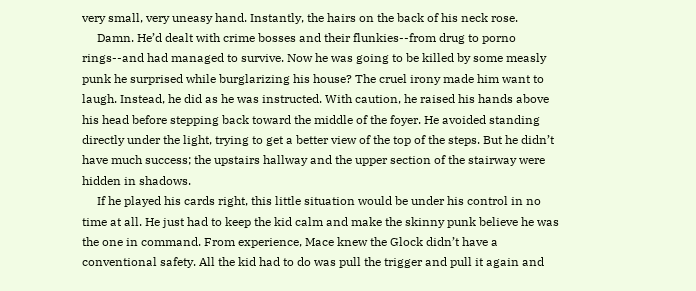very small, very uneasy hand. Instantly, the hairs on the back of his neck rose.
     Damn. He’d dealt with crime bosses and their flunkies--from drug to porno rings--and had managed to survive. Now he was going to be killed by some measly punk he surprised while burglarizing his house? The cruel irony made him want to laugh. Instead, he did as he was instructed. With caution, he raised his hands above his head before stepping back toward the middle of the foyer. He avoided standing directly under the light, trying to get a better view of the top of the steps. But he didn’t have much success; the upstairs hallway and the upper section of the stairway were hidden in shadows.
     If he played his cards right, this little situation would be under his control in no time at all. He just had to keep the kid calm and make the skinny punk believe he was the one in command. From experience, Mace knew the Glock didn’t have a conventional safety. All the kid had to do was pull the trigger and pull it again and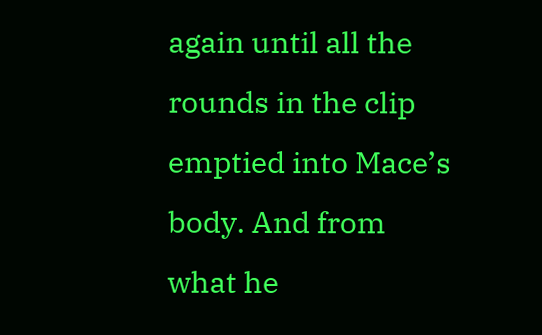again until all the rounds in the clip emptied into Mace’s body. And from what he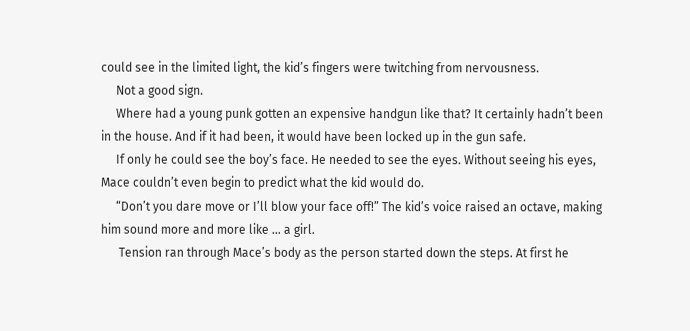could see in the limited light, the kid’s fingers were twitching from nervousness.
     Not a good sign.
     Where had a young punk gotten an expensive handgun like that? It certainly hadn’t been in the house. And if it had been, it would have been locked up in the gun safe.
     If only he could see the boy’s face. He needed to see the eyes. Without seeing his eyes, Mace couldn’t even begin to predict what the kid would do.
     “Don’t you dare move or I’ll blow your face off!” The kid’s voice raised an octave, making him sound more and more like ... a girl.
      Tension ran through Mace’s body as the person started down the steps. At first he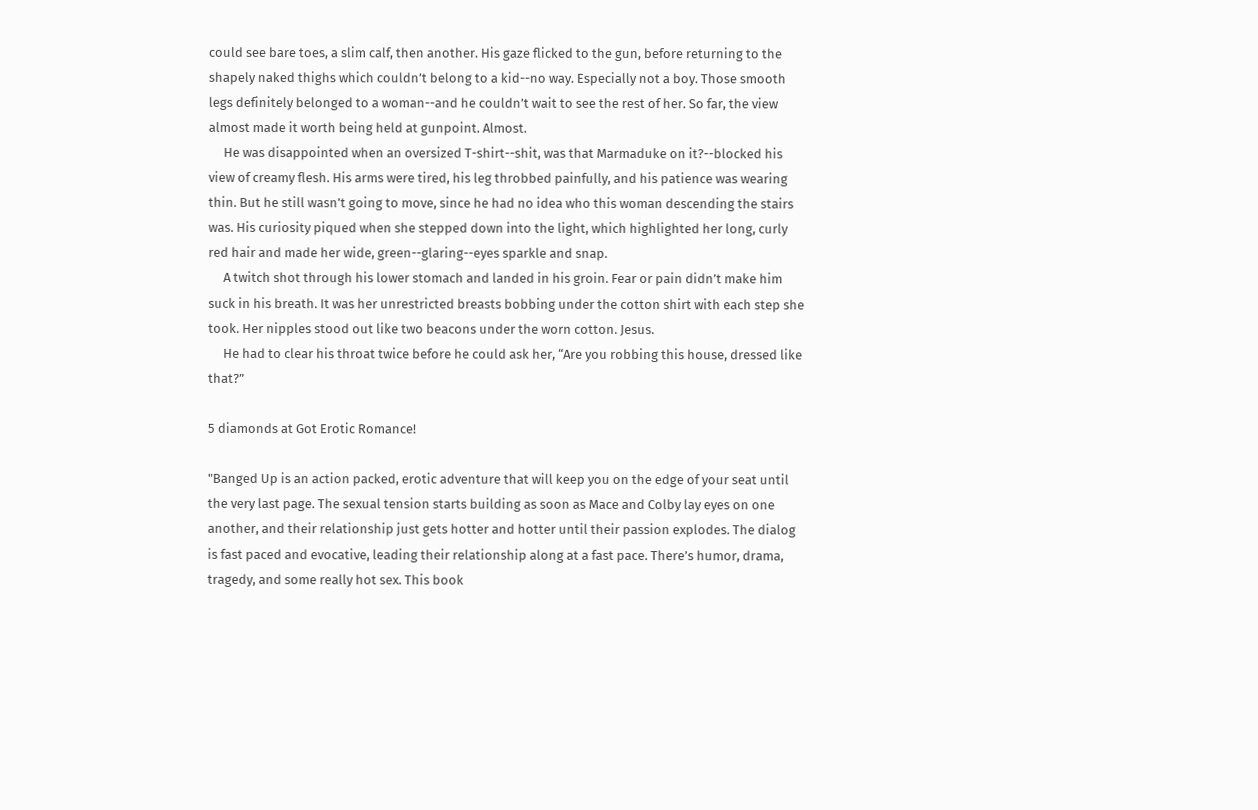could see bare toes, a slim calf, then another. His gaze flicked to the gun, before returning to the shapely naked thighs which couldn’t belong to a kid--no way. Especially not a boy. Those smooth legs definitely belonged to a woman--and he couldn’t wait to see the rest of her. So far, the view almost made it worth being held at gunpoint. Almost.
     He was disappointed when an oversized T-shirt--shit, was that Marmaduke on it?--blocked his view of creamy flesh. His arms were tired, his leg throbbed painfully, and his patience was wearing thin. But he still wasn’t going to move, since he had no idea who this woman descending the stairs was. His curiosity piqued when she stepped down into the light, which highlighted her long, curly red hair and made her wide, green--glaring--eyes sparkle and snap.
     A twitch shot through his lower stomach and landed in his groin. Fear or pain didn’t make him suck in his breath. It was her unrestricted breasts bobbing under the cotton shirt with each step she took. Her nipples stood out like two beacons under the worn cotton. Jesus.
     He had to clear his throat twice before he could ask her, “Are you robbing this house, dressed like that?”

5 diamonds at Got Erotic Romance!

"Banged Up is an action packed, erotic adventure that will keep you on the edge of your seat until the very last page. The sexual tension starts building as soon as Mace and Colby lay eyes on one another, and their relationship just gets hotter and hotter until their passion explodes. The dialog is fast paced and evocative, leading their relationship along at a fast pace. There’s humor, drama, tragedy, and some really hot sex. This book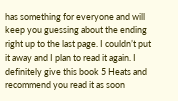has something for everyone and will keep you guessing about the ending right up to the last page. I couldn’t put it away and I plan to read it again. I definitely give this book 5 Heats and recommend you read it as soon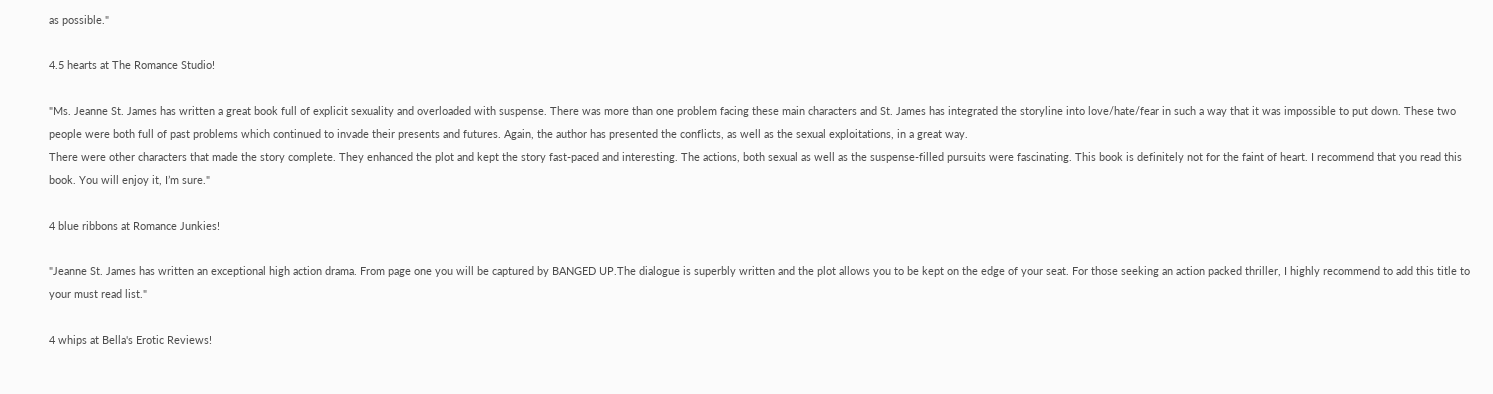as possible."

4.5 hearts at The Romance Studio!

"Ms. Jeanne St. James has written a great book full of explicit sexuality and overloaded with suspense. There was more than one problem facing these main characters and St. James has integrated the storyline into love/hate/fear in such a way that it was impossible to put down. These two people were both full of past problems which continued to invade their presents and futures. Again, the author has presented the conflicts, as well as the sexual exploitations, in a great way.
There were other characters that made the story complete. They enhanced the plot and kept the story fast-paced and interesting. The actions, both sexual as well as the suspense-filled pursuits were fascinating. This book is definitely not for the faint of heart. I recommend that you read this book. You will enjoy it, I’m sure."

4 blue ribbons at Romance Junkies!

"Jeanne St. James has written an exceptional high action drama. From page one you will be captured by BANGED UP.The dialogue is superbly written and the plot allows you to be kept on the edge of your seat. For those seeking an action packed thriller, I highly recommend to add this title to your must read list."

4 whips at Bella's Erotic Reviews!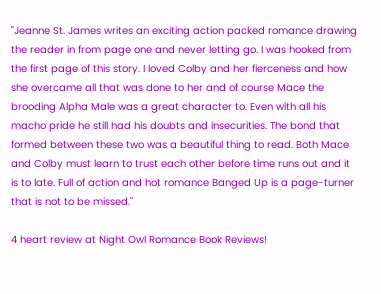"Jeanne St. James writes an exciting action packed romance drawing the reader in from page one and never letting go. I was hooked from the first page of this story. I loved Colby and her fierceness and how she overcame all that was done to her and of course Mace the brooding Alpha Male was a great character to. Even with all his macho pride he still had his doubts and insecurities. The bond that formed between these two was a beautiful thing to read. Both Mace and Colby must learn to trust each other before time runs out and it is to late. Full of action and hot romance Banged Up is a page-turner that is not to be missed."

4 heart review at Night Owl Romance Book Reviews!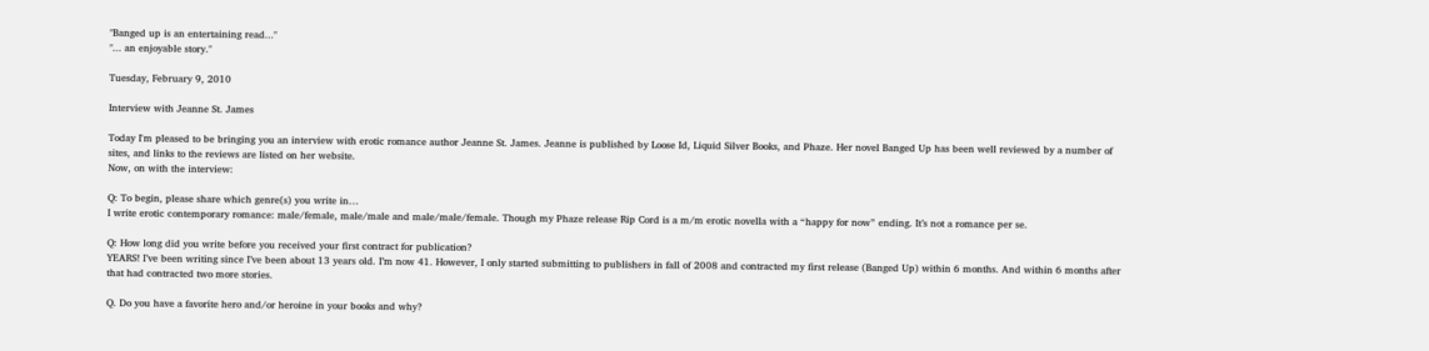"Banged up is an entertaining read..."
"... an enjoyable story."

Tuesday, February 9, 2010

Interview with Jeanne St. James

Today I'm pleased to be bringing you an interview with erotic romance author Jeanne St. James. Jeanne is published by Loose Id, Liquid Silver Books, and Phaze. Her novel Banged Up has been well reviewed by a number of sites, and links to the reviews are listed on her website.
Now, on with the interview:

Q: To begin, please share which genre(s) you write in…
I write erotic contemporary romance: male/female, male/male and male/male/female. Though my Phaze release Rip Cord is a m/m erotic novella with a “happy for now” ending. It’s not a romance per se.

Q: How long did you write before you received your first contract for publication?
YEARS! I’ve been writing since I’ve been about 13 years old. I’m now 41. However, I only started submitting to publishers in fall of 2008 and contracted my first release (Banged Up) within 6 months. And within 6 months after that had contracted two more stories.

Q. Do you have a favorite hero and/or heroine in your books and why?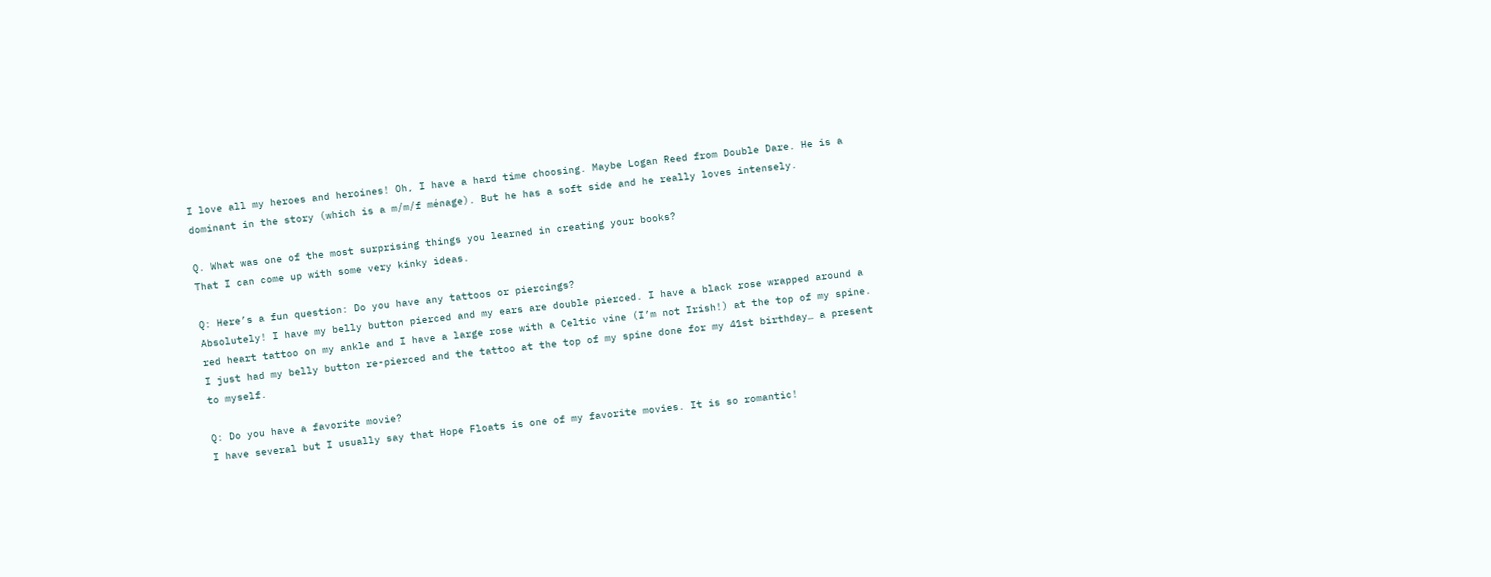I love all my heroes and heroines! Oh, I have a hard time choosing. Maybe Logan Reed from Double Dare. He is a dominant in the story (which is a m/m/f ménage). But he has a soft side and he really loves intensely.

Q. What was one of the most surprising things you learned in creating your books?
That I can come up with some very kinky ideas.

Q: Here’s a fun question: Do you have any tattoos or piercings?
Absolutely! I have my belly button pierced and my ears are double pierced. I have a black rose wrapped around a red heart tattoo on my ankle and I have a large rose with a Celtic vine (I’m not Irish!) at the top of my spine. I just had my belly button re-pierced and the tattoo at the top of my spine done for my 41st birthday… a present to myself.

Q: Do you have a favorite movie?
I have several but I usually say that Hope Floats is one of my favorite movies. It is so romantic!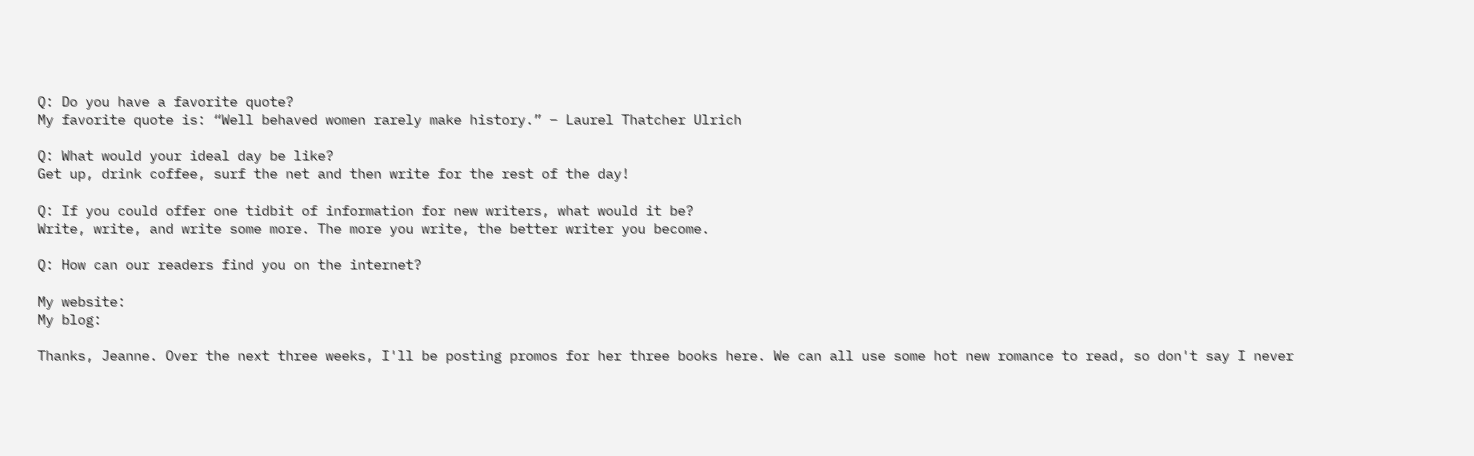Q: Do you have a favorite quote?
My favorite quote is: “Well behaved women rarely make history.” – Laurel Thatcher Ulrich

Q: What would your ideal day be like?
Get up, drink coffee, surf the net and then write for the rest of the day!

Q: If you could offer one tidbit of information for new writers, what would it be?
Write, write, and write some more. The more you write, the better writer you become.

Q: How can our readers find you on the internet?

My website:
My blog:

Thanks, Jeanne. Over the next three weeks, I'll be posting promos for her three books here. We can all use some hot new romance to read, so don't say I never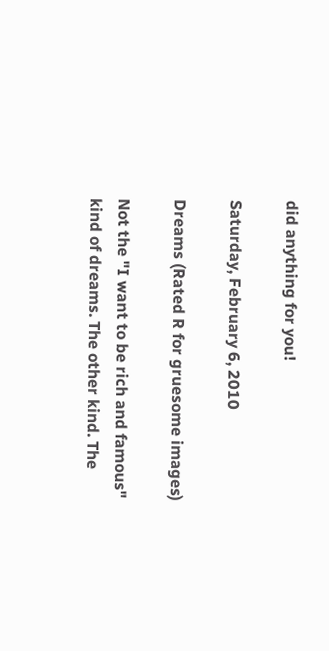did anything for you!

Saturday, February 6, 2010

Dreams (Rated R for gruesome images)

Not the "I want to be rich and famous" kind of dreams. The other kind. The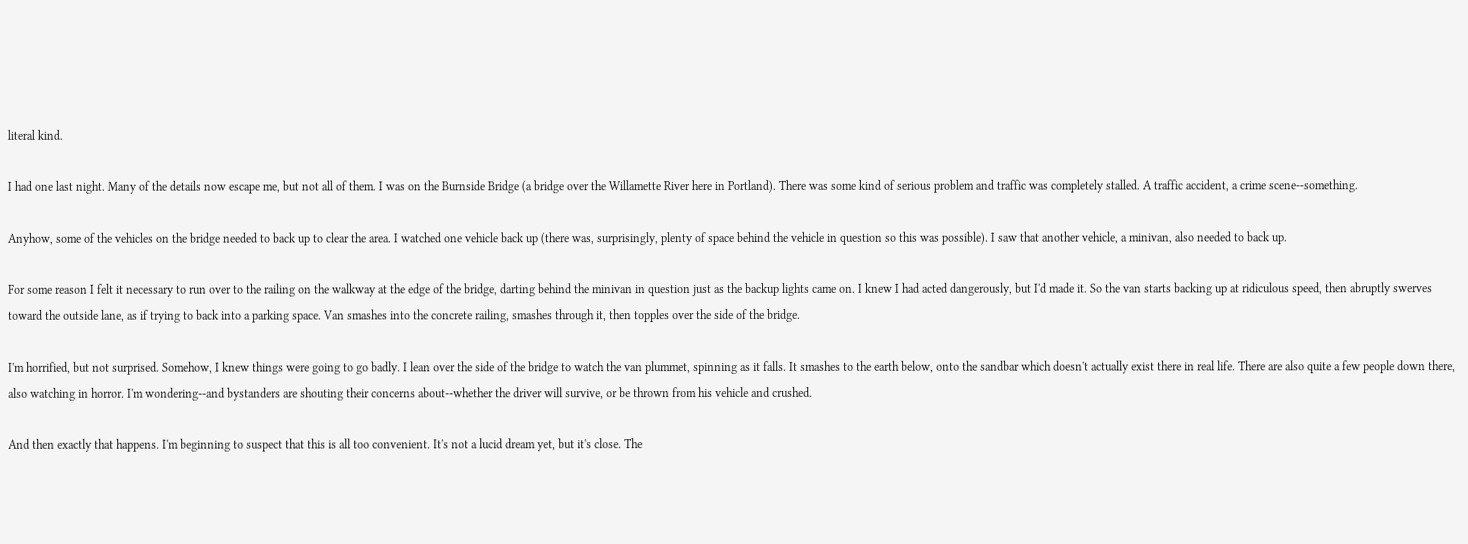literal kind.

I had one last night. Many of the details now escape me, but not all of them. I was on the Burnside Bridge (a bridge over the Willamette River here in Portland). There was some kind of serious problem and traffic was completely stalled. A traffic accident, a crime scene--something.

Anyhow, some of the vehicles on the bridge needed to back up to clear the area. I watched one vehicle back up (there was, surprisingly, plenty of space behind the vehicle in question so this was possible). I saw that another vehicle, a minivan, also needed to back up.

For some reason I felt it necessary to run over to the railing on the walkway at the edge of the bridge, darting behind the minivan in question just as the backup lights came on. I knew I had acted dangerously, but I'd made it. So the van starts backing up at ridiculous speed, then abruptly swerves toward the outside lane, as if trying to back into a parking space. Van smashes into the concrete railing, smashes through it, then topples over the side of the bridge.

I'm horrified, but not surprised. Somehow, I knew things were going to go badly. I lean over the side of the bridge to watch the van plummet, spinning as it falls. It smashes to the earth below, onto the sandbar which doesn't actually exist there in real life. There are also quite a few people down there, also watching in horror. I'm wondering--and bystanders are shouting their concerns about--whether the driver will survive, or be thrown from his vehicle and crushed.

And then exactly that happens. I'm beginning to suspect that this is all too convenient. It's not a lucid dream yet, but it's close. The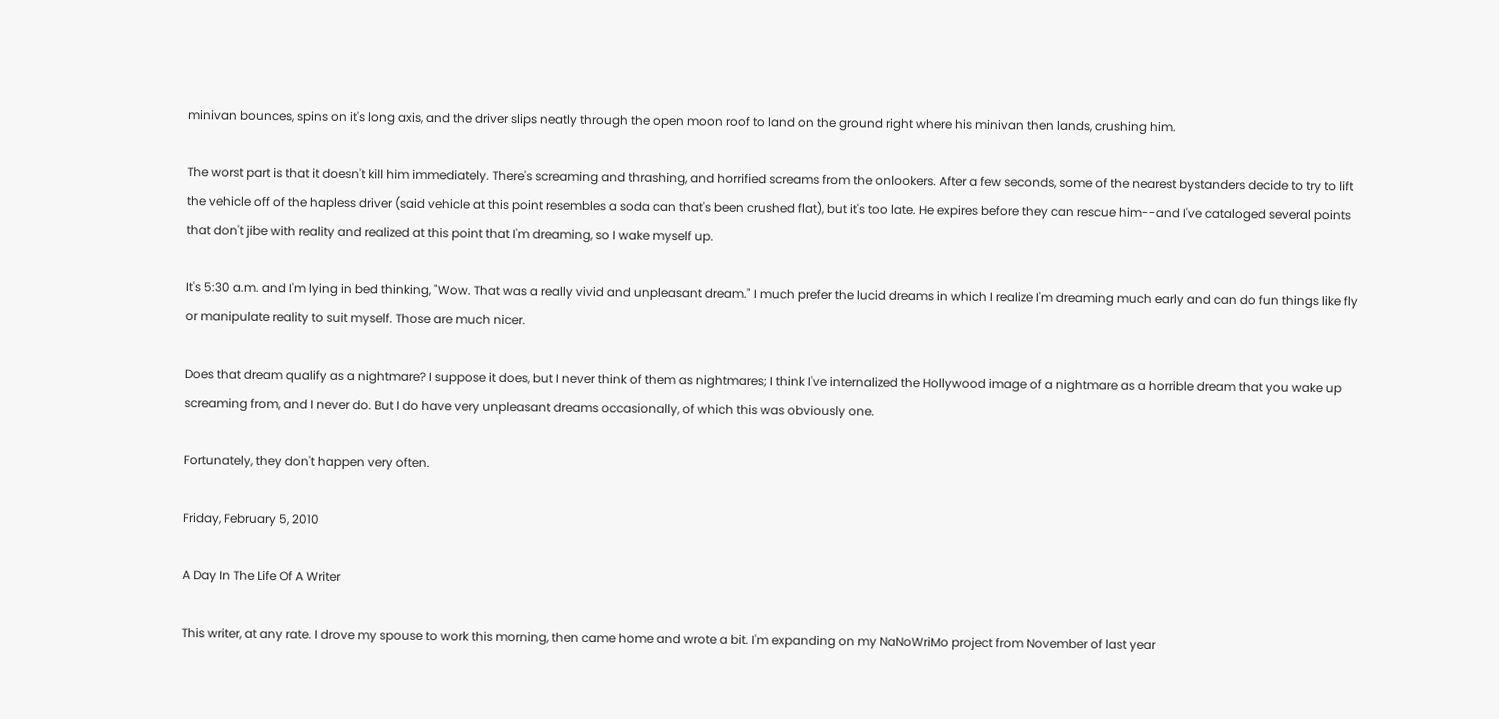minivan bounces, spins on it's long axis, and the driver slips neatly through the open moon roof to land on the ground right where his minivan then lands, crushing him.

The worst part is that it doesn't kill him immediately. There's screaming and thrashing, and horrified screams from the onlookers. After a few seconds, some of the nearest bystanders decide to try to lift the vehicle off of the hapless driver (said vehicle at this point resembles a soda can that's been crushed flat), but it's too late. He expires before they can rescue him--and I've cataloged several points that don't jibe with reality and realized at this point that I'm dreaming, so I wake myself up.

It's 5:30 a.m. and I'm lying in bed thinking, "Wow. That was a really vivid and unpleasant dream." I much prefer the lucid dreams in which I realize I'm dreaming much early and can do fun things like fly or manipulate reality to suit myself. Those are much nicer.

Does that dream qualify as a nightmare? I suppose it does, but I never think of them as nightmares; I think I've internalized the Hollywood image of a nightmare as a horrible dream that you wake up screaming from, and I never do. But I do have very unpleasant dreams occasionally, of which this was obviously one.

Fortunately, they don't happen very often.

Friday, February 5, 2010

A Day In The Life Of A Writer

This writer, at any rate. I drove my spouse to work this morning, then came home and wrote a bit. I'm expanding on my NaNoWriMo project from November of last year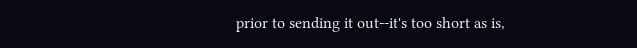prior to sending it out--it's too short as is,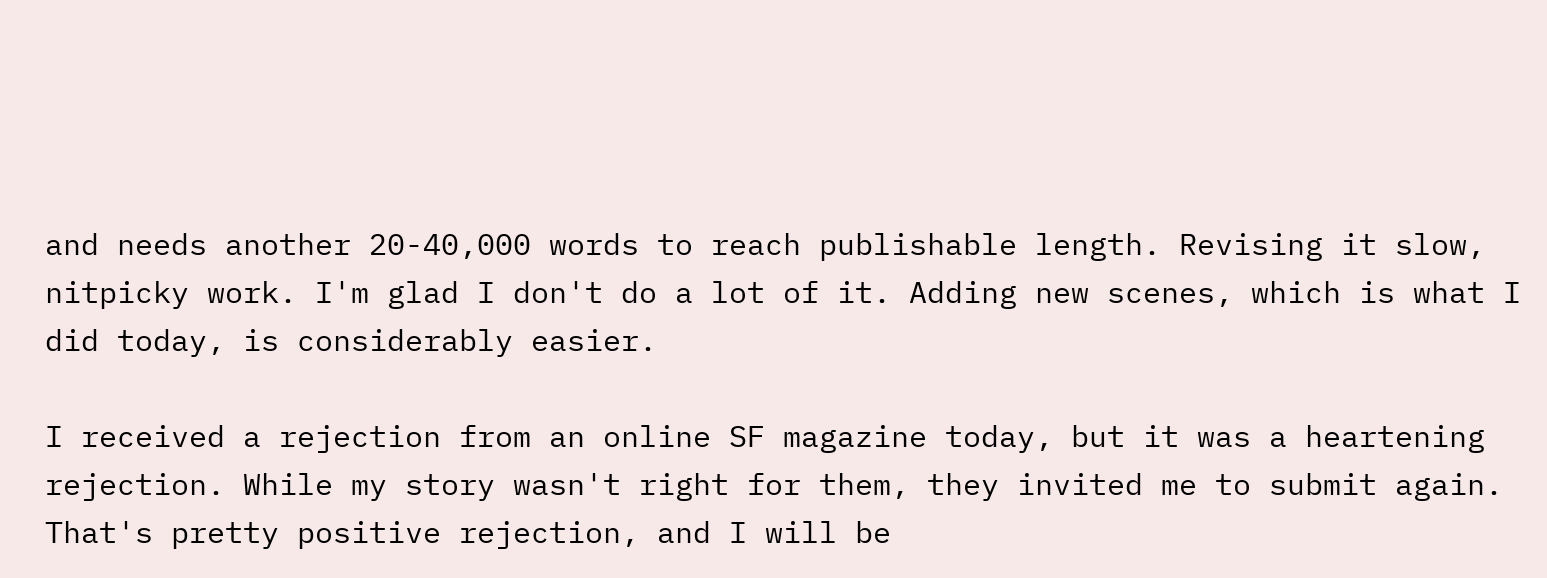and needs another 20-40,000 words to reach publishable length. Revising it slow, nitpicky work. I'm glad I don't do a lot of it. Adding new scenes, which is what I did today, is considerably easier.

I received a rejection from an online SF magazine today, but it was a heartening rejection. While my story wasn't right for them, they invited me to submit again. That's pretty positive rejection, and I will be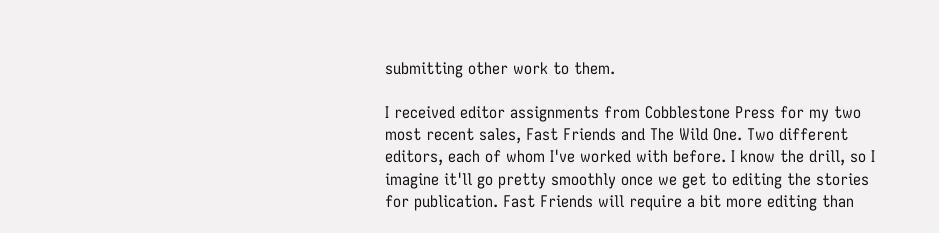submitting other work to them.

I received editor assignments from Cobblestone Press for my two most recent sales, Fast Friends and The Wild One. Two different editors, each of whom I've worked with before. I know the drill, so I imagine it'll go pretty smoothly once we get to editing the stories for publication. Fast Friends will require a bit more editing than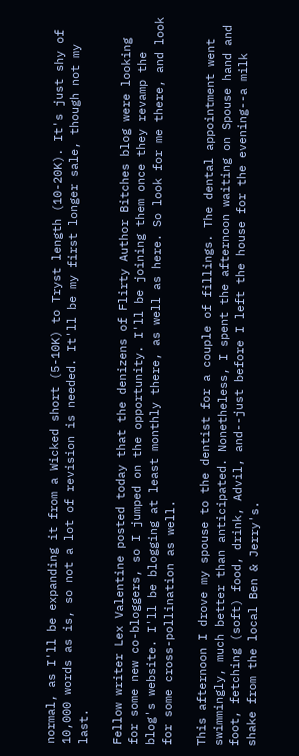normal, as I'll be expanding it from a Wicked short (5-10K) to Tryst length (10-20K). It's just shy of 10,000 words as is, so not a lot of revision is needed. It'll be my first longer sale, though not my last.

Fellow writer Lex Valentine posted today that the denizens of Flirty Author Bitches blog were looking for some new co-bloggers, so I jumped on the opportunity. I'll be joining them once they revamp the blog's website. I'll be blogging at least monthly there, as well as here. So look for me there, and look for some cross-pollination as well.

This afternoon I drove my spouse to the dentist for a couple of fillings. The dental appointment went swimmingly, much better than anticipated. Nonetheless, I spent the afternoon waiting on Spouse hand and foot, fetching (soft) food, drink, Advil, and--just before I left the house for the evening--a milk shake from the local Ben & Jerry's.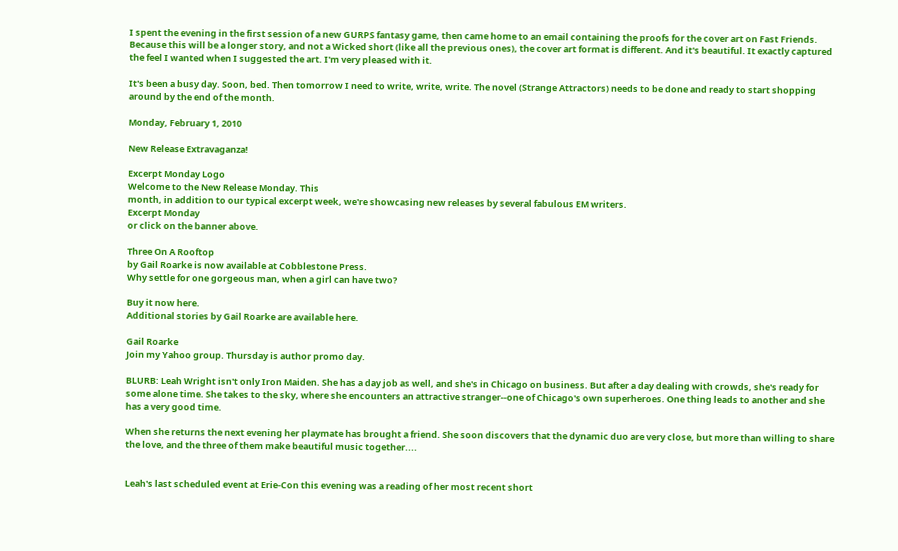I spent the evening in the first session of a new GURPS fantasy game, then came home to an email containing the proofs for the cover art on Fast Friends. Because this will be a longer story, and not a Wicked short (like all the previous ones), the cover art format is different. And it's beautiful. It exactly captured the feel I wanted when I suggested the art. I'm very pleased with it.

It's been a busy day. Soon, bed. Then tomorrow I need to write, write, write. The novel (Strange Attractors) needs to be done and ready to start shopping around by the end of the month.

Monday, February 1, 2010

New Release Extravaganza!

Excerpt Monday Logo
Welcome to the New Release Monday. This
month, in addition to our typical excerpt week, we're showcasing new releases by several fabulous EM writers.
Excerpt Monday
or click on the banner above.

Three On A Rooftop
by Gail Roarke is now available at Cobblestone Press.
Why settle for one gorgeous man, when a girl can have two?

Buy it now here.
Additional stories by Gail Roarke are available here.

Gail Roarke
Join my Yahoo group. Thursday is author promo day.

BLURB: Leah Wright isn't only Iron Maiden. She has a day job as well, and she's in Chicago on business. But after a day dealing with crowds, she's ready for some alone time. She takes to the sky, where she encounters an attractive stranger--one of Chicago's own superheroes. One thing leads to another and she has a very good time.

When she returns the next evening her playmate has brought a friend. She soon discovers that the dynamic duo are very close, but more than willing to share the love, and the three of them make beautiful music together....


Leah's last scheduled event at Erie-Con this evening was a reading of her most recent short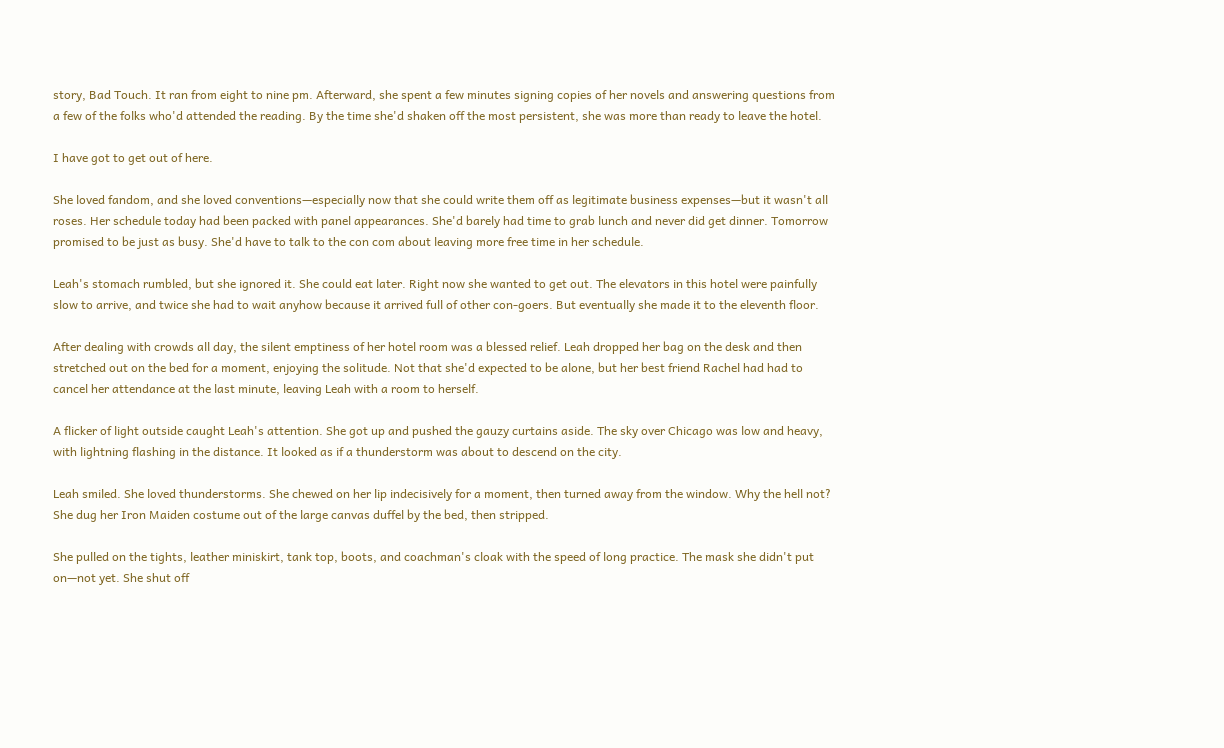story, Bad Touch. It ran from eight to nine pm. Afterward, she spent a few minutes signing copies of her novels and answering questions from a few of the folks who'd attended the reading. By the time she'd shaken off the most persistent, she was more than ready to leave the hotel.

I have got to get out of here.

She loved fandom, and she loved conventions—especially now that she could write them off as legitimate business expenses—but it wasn't all roses. Her schedule today had been packed with panel appearances. She'd barely had time to grab lunch and never did get dinner. Tomorrow promised to be just as busy. She'd have to talk to the con com about leaving more free time in her schedule.

Leah's stomach rumbled, but she ignored it. She could eat later. Right now she wanted to get out. The elevators in this hotel were painfully slow to arrive, and twice she had to wait anyhow because it arrived full of other con-goers. But eventually she made it to the eleventh floor.

After dealing with crowds all day, the silent emptiness of her hotel room was a blessed relief. Leah dropped her bag on the desk and then stretched out on the bed for a moment, enjoying the solitude. Not that she'd expected to be alone, but her best friend Rachel had had to cancel her attendance at the last minute, leaving Leah with a room to herself.

A flicker of light outside caught Leah's attention. She got up and pushed the gauzy curtains aside. The sky over Chicago was low and heavy, with lightning flashing in the distance. It looked as if a thunderstorm was about to descend on the city.

Leah smiled. She loved thunderstorms. She chewed on her lip indecisively for a moment, then turned away from the window. Why the hell not? She dug her Iron Maiden costume out of the large canvas duffel by the bed, then stripped.

She pulled on the tights, leather miniskirt, tank top, boots, and coachman's cloak with the speed of long practice. The mask she didn't put on—not yet. She shut off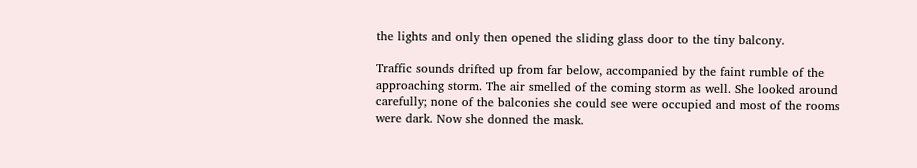the lights and only then opened the sliding glass door to the tiny balcony.

Traffic sounds drifted up from far below, accompanied by the faint rumble of the approaching storm. The air smelled of the coming storm as well. She looked around carefully; none of the balconies she could see were occupied and most of the rooms were dark. Now she donned the mask.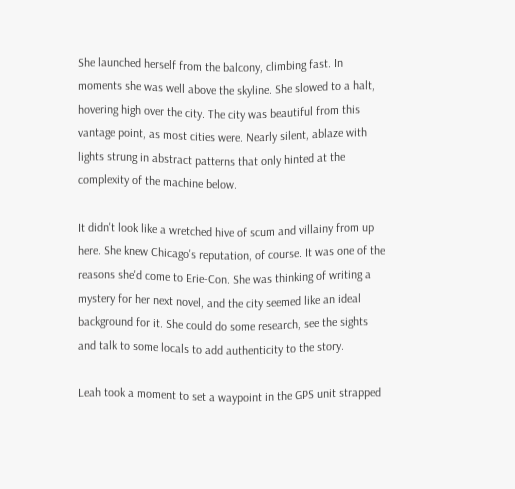She launched herself from the balcony, climbing fast. In moments she was well above the skyline. She slowed to a halt, hovering high over the city. The city was beautiful from this vantage point, as most cities were. Nearly silent, ablaze with lights strung in abstract patterns that only hinted at the complexity of the machine below.

It didn't look like a wretched hive of scum and villainy from up here. She knew Chicago's reputation, of course. It was one of the reasons she'd come to Erie-Con. She was thinking of writing a mystery for her next novel, and the city seemed like an ideal background for it. She could do some research, see the sights and talk to some locals to add authenticity to the story.

Leah took a moment to set a waypoint in the GPS unit strapped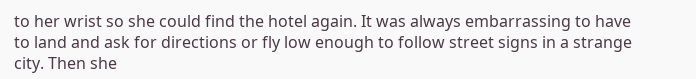to her wrist so she could find the hotel again. It was always embarrassing to have to land and ask for directions or fly low enough to follow street signs in a strange city. Then she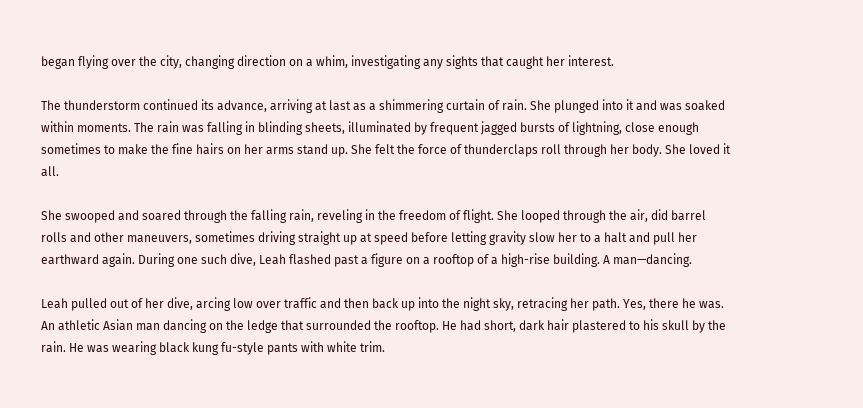began flying over the city, changing direction on a whim, investigating any sights that caught her interest.

The thunderstorm continued its advance, arriving at last as a shimmering curtain of rain. She plunged into it and was soaked within moments. The rain was falling in blinding sheets, illuminated by frequent jagged bursts of lightning, close enough sometimes to make the fine hairs on her arms stand up. She felt the force of thunderclaps roll through her body. She loved it all.

She swooped and soared through the falling rain, reveling in the freedom of flight. She looped through the air, did barrel rolls and other maneuvers, sometimes driving straight up at speed before letting gravity slow her to a halt and pull her earthward again. During one such dive, Leah flashed past a figure on a rooftop of a high-rise building. A man—dancing.

Leah pulled out of her dive, arcing low over traffic and then back up into the night sky, retracing her path. Yes, there he was. An athletic Asian man dancing on the ledge that surrounded the rooftop. He had short, dark hair plastered to his skull by the rain. He was wearing black kung fu-style pants with white trim.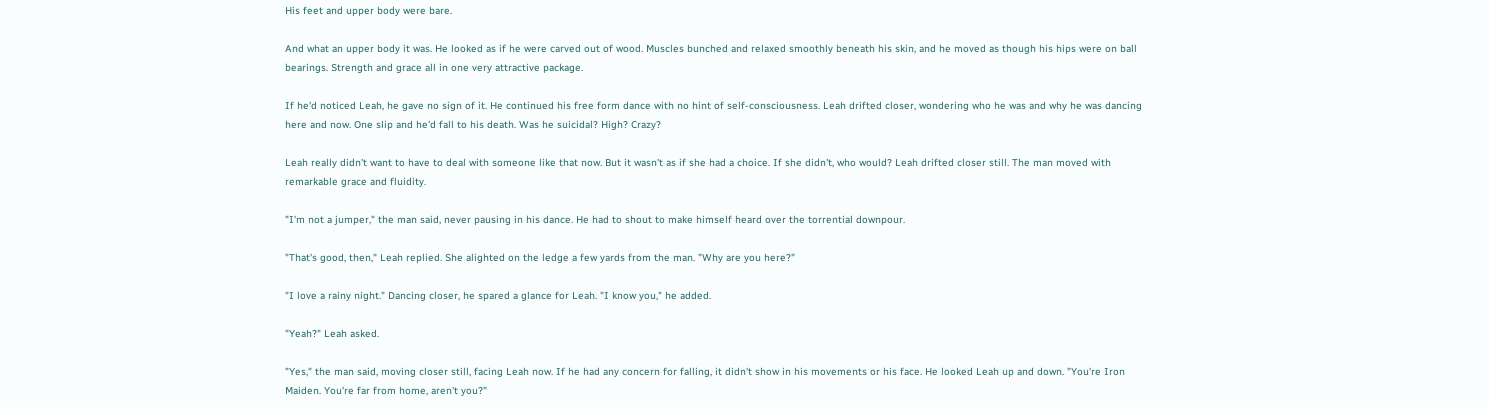His feet and upper body were bare.

And what an upper body it was. He looked as if he were carved out of wood. Muscles bunched and relaxed smoothly beneath his skin, and he moved as though his hips were on ball bearings. Strength and grace all in one very attractive package.

If he'd noticed Leah, he gave no sign of it. He continued his free form dance with no hint of self-consciousness. Leah drifted closer, wondering who he was and why he was dancing here and now. One slip and he'd fall to his death. Was he suicidal? High? Crazy?

Leah really didn't want to have to deal with someone like that now. But it wasn't as if she had a choice. If she didn't, who would? Leah drifted closer still. The man moved with remarkable grace and fluidity.

"I'm not a jumper," the man said, never pausing in his dance. He had to shout to make himself heard over the torrential downpour.

"That's good, then," Leah replied. She alighted on the ledge a few yards from the man. "Why are you here?"

"I love a rainy night." Dancing closer, he spared a glance for Leah. "I know you," he added.

"Yeah?" Leah asked.

"Yes," the man said, moving closer still, facing Leah now. If he had any concern for falling, it didn't show in his movements or his face. He looked Leah up and down. "You're Iron Maiden. You're far from home, aren't you?"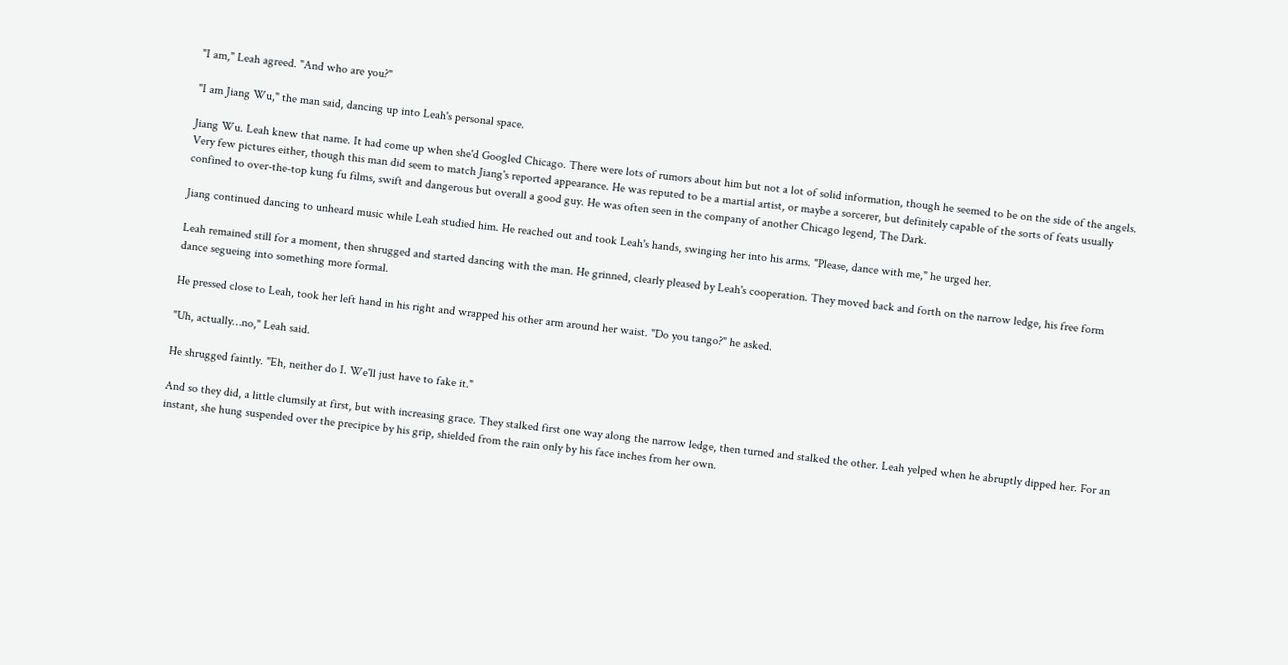"I am," Leah agreed. "And who are you?"

"I am Jiang Wu," the man said, dancing up into Leah's personal space.

Jiang Wu. Leah knew that name. It had come up when she'd Googled Chicago. There were lots of rumors about him but not a lot of solid information, though he seemed to be on the side of the angels. Very few pictures either, though this man did seem to match Jiang's reported appearance. He was reputed to be a martial artist, or maybe a sorcerer, but definitely capable of the sorts of feats usually confined to over-the-top kung fu films, swift and dangerous but overall a good guy. He was often seen in the company of another Chicago legend, The Dark.

Jiang continued dancing to unheard music while Leah studied him. He reached out and took Leah's hands, swinging her into his arms. "Please, dance with me," he urged her.

Leah remained still for a moment, then shrugged and started dancing with the man. He grinned, clearly pleased by Leah's cooperation. They moved back and forth on the narrow ledge, his free form dance segueing into something more formal.

He pressed close to Leah, took her left hand in his right and wrapped his other arm around her waist. "Do you tango?" he asked.

"Uh, actually…no," Leah said.

He shrugged faintly. "Eh, neither do I. We'll just have to fake it."

And so they did, a little clumsily at first, but with increasing grace. They stalked first one way along the narrow ledge, then turned and stalked the other. Leah yelped when he abruptly dipped her. For an instant, she hung suspended over the precipice by his grip, shielded from the rain only by his face inches from her own.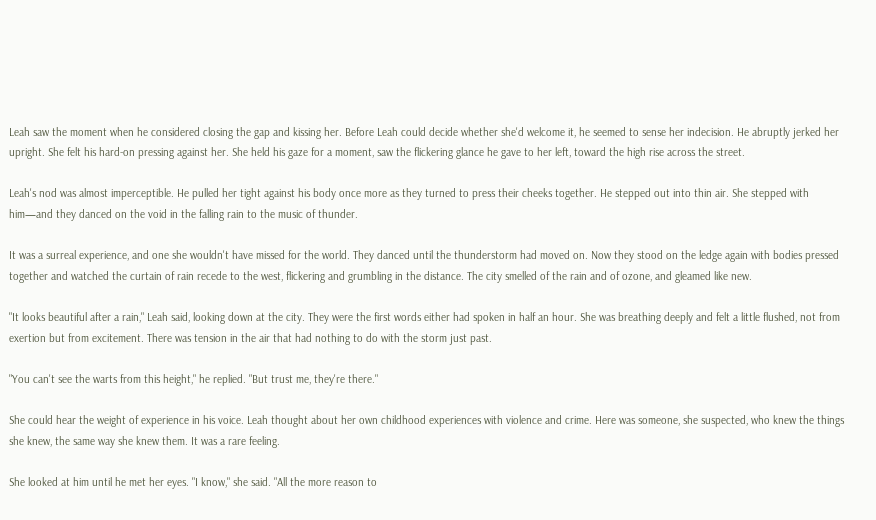Leah saw the moment when he considered closing the gap and kissing her. Before Leah could decide whether she'd welcome it, he seemed to sense her indecision. He abruptly jerked her upright. She felt his hard-on pressing against her. She held his gaze for a moment, saw the flickering glance he gave to her left, toward the high rise across the street.

Leah's nod was almost imperceptible. He pulled her tight against his body once more as they turned to press their cheeks together. He stepped out into thin air. She stepped with him—and they danced on the void in the falling rain to the music of thunder.

It was a surreal experience, and one she wouldn't have missed for the world. They danced until the thunderstorm had moved on. Now they stood on the ledge again with bodies pressed together and watched the curtain of rain recede to the west, flickering and grumbling in the distance. The city smelled of the rain and of ozone, and gleamed like new.

"It looks beautiful after a rain," Leah said, looking down at the city. They were the first words either had spoken in half an hour. She was breathing deeply and felt a little flushed, not from exertion but from excitement. There was tension in the air that had nothing to do with the storm just past.

"You can't see the warts from this height," he replied. "But trust me, they're there."

She could hear the weight of experience in his voice. Leah thought about her own childhood experiences with violence and crime. Here was someone, she suspected, who knew the things she knew, the same way she knew them. It was a rare feeling.

She looked at him until he met her eyes. "I know," she said. "All the more reason to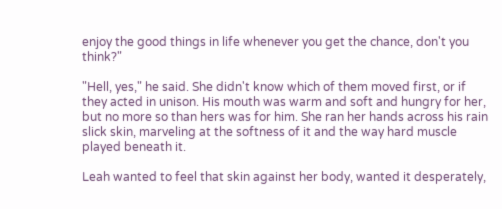enjoy the good things in life whenever you get the chance, don't you think?"

"Hell, yes," he said. She didn't know which of them moved first, or if they acted in unison. His mouth was warm and soft and hungry for her, but no more so than hers was for him. She ran her hands across his rain slick skin, marveling at the softness of it and the way hard muscle played beneath it.

Leah wanted to feel that skin against her body, wanted it desperately,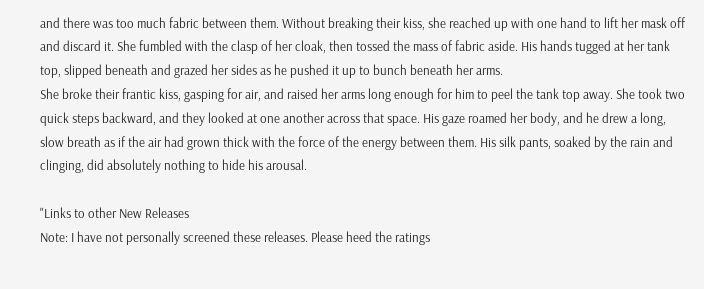and there was too much fabric between them. Without breaking their kiss, she reached up with one hand to lift her mask off and discard it. She fumbled with the clasp of her cloak, then tossed the mass of fabric aside. His hands tugged at her tank top, slipped beneath and grazed her sides as he pushed it up to bunch beneath her arms.
She broke their frantic kiss, gasping for air, and raised her arms long enough for him to peel the tank top away. She took two quick steps backward, and they looked at one another across that space. His gaze roamed her body, and he drew a long, slow breath as if the air had grown thick with the force of the energy between them. His silk pants, soaked by the rain and clinging, did absolutely nothing to hide his arousal.

"Links to other New Releases
Note: I have not personally screened these releases. Please heed the ratings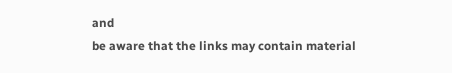and
be aware that the links may contain material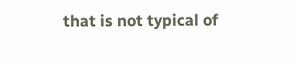that is not typical of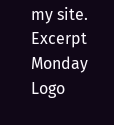my site.
Excerpt Monday Logo